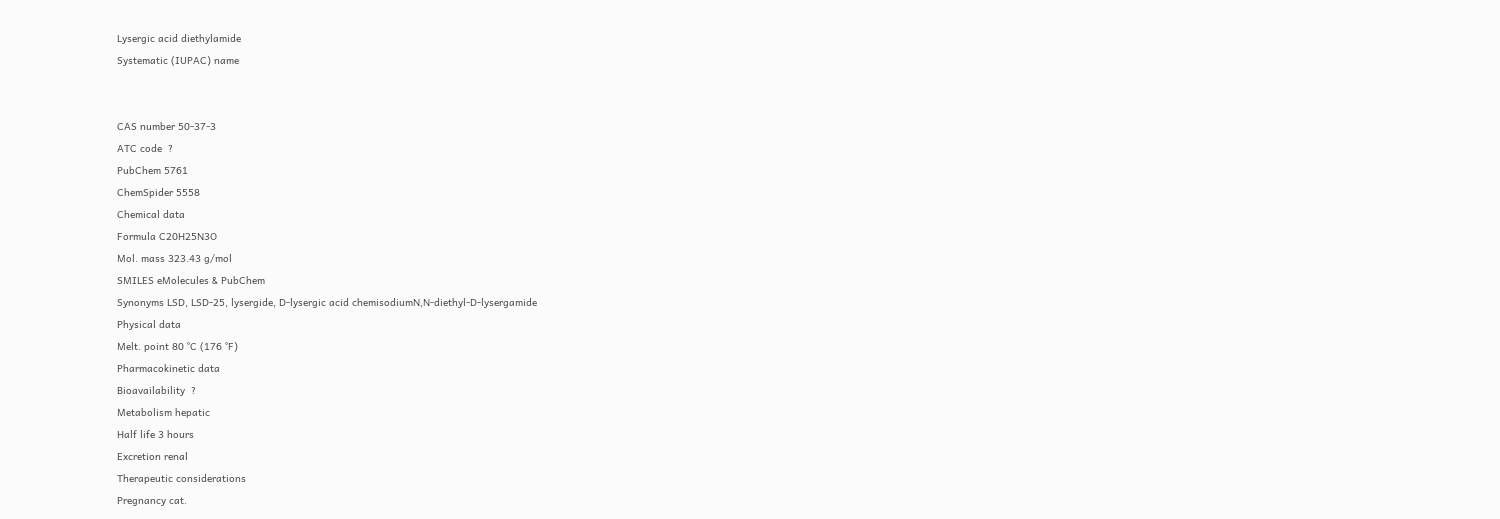Lysergic acid diethylamide
Systematic (IUPAC) name


CAS number 50-37-3
ATC code  ?
PubChem 5761
ChemSpider 5558
Chemical data
Formula C20H25N3O
Mol. mass 323.43 g/mol
SMILES eMolecules & PubChem
Synonyms LSD, LSD-25, lysergide, D-lysergic acid chemisodiumN,N-diethyl-D-lysergamide
Physical data
Melt. point 80 °C (176 °F)
Pharmacokinetic data
Bioavailability  ?
Metabolism hepatic
Half life 3 hours
Excretion renal
Therapeutic considerations
Pregnancy cat.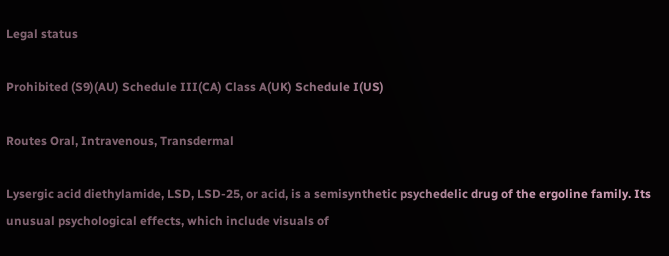Legal status

Prohibited (S9)(AU) Schedule III(CA) Class A(UK) Schedule I(US)

Routes Oral, Intravenous, Transdermal

Lysergic acid diethylamide, LSD, LSD-25, or acid, is a semisynthetic psychedelic drug of the ergoline family. Its unusual psychological effects, which include visuals of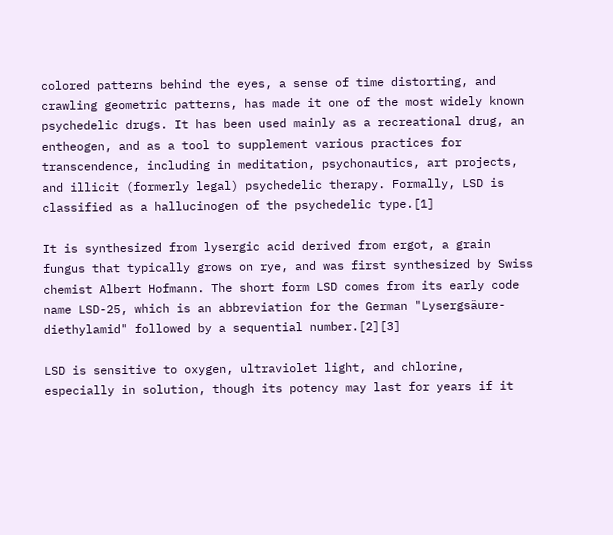colored patterns behind the eyes, a sense of time distorting, and crawling geometric patterns, has made it one of the most widely known psychedelic drugs. It has been used mainly as a recreational drug, an entheogen, and as a tool to supplement various practices for transcendence, including in meditation, psychonautics, art projects, and illicit (formerly legal) psychedelic therapy. Formally, LSD is classified as a hallucinogen of the psychedelic type.[1]

It is synthesized from lysergic acid derived from ergot, a grain fungus that typically grows on rye, and was first synthesized by Swiss chemist Albert Hofmann. The short form LSD comes from its early code name LSD-25, which is an abbreviation for the German "Lysergsäure-diethylamid" followed by a sequential number.[2][3]

LSD is sensitive to oxygen, ultraviolet light, and chlorine, especially in solution, though its potency may last for years if it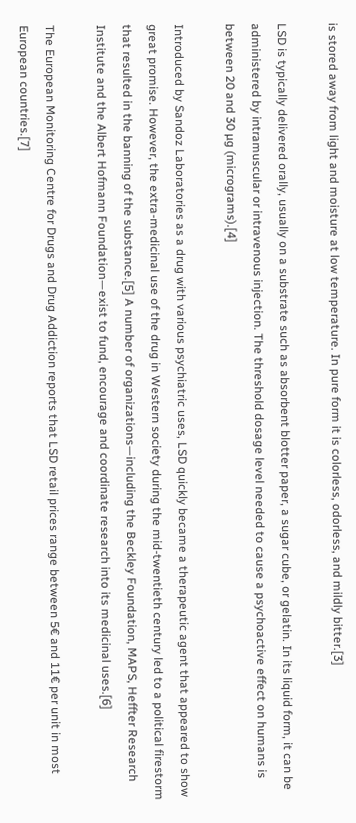is stored away from light and moisture at low temperature. In pure form it is colorless, odorless, and mildly bitter.[3]

LSD is typically delivered orally, usually on a substrate such as absorbent blotter paper, a sugar cube, or gelatin. In its liquid form, it can be administered by intramuscular or intravenous injection. The threshold dosage level needed to cause a psychoactive effect on humans is between 20 and 30 µg (micrograms).[4]

Introduced by Sandoz Laboratories as a drug with various psychiatric uses, LSD quickly became a therapeutic agent that appeared to show great promise. However, the extra-medicinal use of the drug in Western society during the mid-twentieth century led to a political firestorm that resulted in the banning of the substance.[5] A number of organizations—including the Beckley Foundation, MAPS, Heffter Research Institute and the Albert Hofmann Foundation—exist to fund, encourage and coordinate research into its medicinal uses.[6]

The European Monitoring Centre for Drugs and Drug Addiction reports that LSD retail prices range between 5€ and 11€ per unit in most European countries.[7]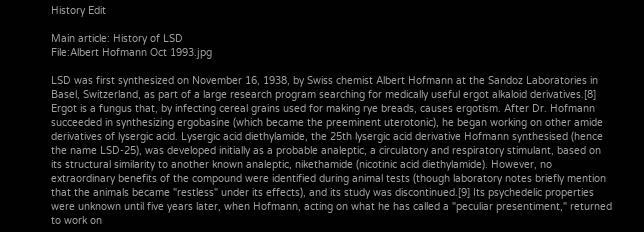History Edit

Main article: History of LSD
File:Albert Hofmann Oct 1993.jpg

LSD was first synthesized on November 16, 1938, by Swiss chemist Albert Hofmann at the Sandoz Laboratories in Basel, Switzerland, as part of a large research program searching for medically useful ergot alkaloid derivatives.[8] Ergot is a fungus that, by infecting cereal grains used for making rye breads, causes ergotism. After Dr. Hofmann succeeded in synthesizing ergobasine (which became the preeminent uterotonic), he began working on other amide derivatives of lysergic acid. Lysergic acid diethylamide, the 25th lysergic acid derivative Hofmann synthesised (hence the name LSD-25), was developed initially as a probable analeptic, a circulatory and respiratory stimulant, based on its structural similarity to another known analeptic, nikethamide (nicotinic acid diethylamide). However, no extraordinary benefits of the compound were identified during animal tests (though laboratory notes briefly mention that the animals became "restless" under its effects), and its study was discontinued.[9] Its psychedelic properties were unknown until five years later, when Hofmann, acting on what he has called a "peculiar presentiment," returned to work on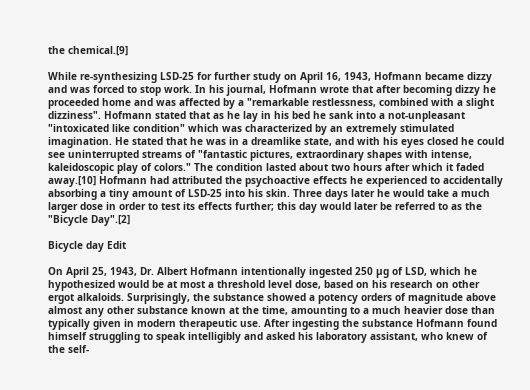the chemical.[9]

While re-synthesizing LSD-25 for further study on April 16, 1943, Hofmann became dizzy and was forced to stop work. In his journal, Hofmann wrote that after becoming dizzy he proceeded home and was affected by a "remarkable restlessness, combined with a slight dizziness". Hofmann stated that as he lay in his bed he sank into a not-unpleasant "intoxicated like condition" which was characterized by an extremely stimulated imagination. He stated that he was in a dreamlike state, and with his eyes closed he could see uninterrupted streams of "fantastic pictures, extraordinary shapes with intense, kaleidoscopic play of colors." The condition lasted about two hours after which it faded away.[10] Hofmann had attributed the psychoactive effects he experienced to accidentally absorbing a tiny amount of LSD-25 into his skin. Three days later he would take a much larger dose in order to test its effects further; this day would later be referred to as the "Bicycle Day".[2]

Bicycle day Edit

On April 25, 1943, Dr. Albert Hofmann intentionally ingested 250 µg of LSD, which he hypothesized would be at most a threshold level dose, based on his research on other ergot alkaloids. Surprisingly, the substance showed a potency orders of magnitude above almost any other substance known at the time, amounting to a much heavier dose than typically given in modern therapeutic use. After ingesting the substance Hofmann found himself struggling to speak intelligibly and asked his laboratory assistant, who knew of the self-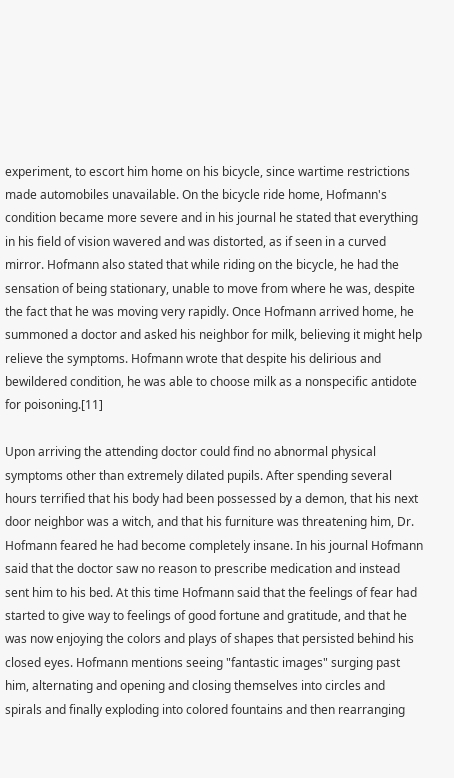experiment, to escort him home on his bicycle, since wartime restrictions made automobiles unavailable. On the bicycle ride home, Hofmann's condition became more severe and in his journal he stated that everything in his field of vision wavered and was distorted, as if seen in a curved mirror. Hofmann also stated that while riding on the bicycle, he had the sensation of being stationary, unable to move from where he was, despite the fact that he was moving very rapidly. Once Hofmann arrived home, he summoned a doctor and asked his neighbor for milk, believing it might help relieve the symptoms. Hofmann wrote that despite his delirious and bewildered condition, he was able to choose milk as a nonspecific antidote for poisoning.[11]

Upon arriving the attending doctor could find no abnormal physical symptoms other than extremely dilated pupils. After spending several hours terrified that his body had been possessed by a demon, that his next door neighbor was a witch, and that his furniture was threatening him, Dr. Hofmann feared he had become completely insane. In his journal Hofmann said that the doctor saw no reason to prescribe medication and instead sent him to his bed. At this time Hofmann said that the feelings of fear had started to give way to feelings of good fortune and gratitude, and that he was now enjoying the colors and plays of shapes that persisted behind his closed eyes. Hofmann mentions seeing "fantastic images" surging past him, alternating and opening and closing themselves into circles and spirals and finally exploding into colored fountains and then rearranging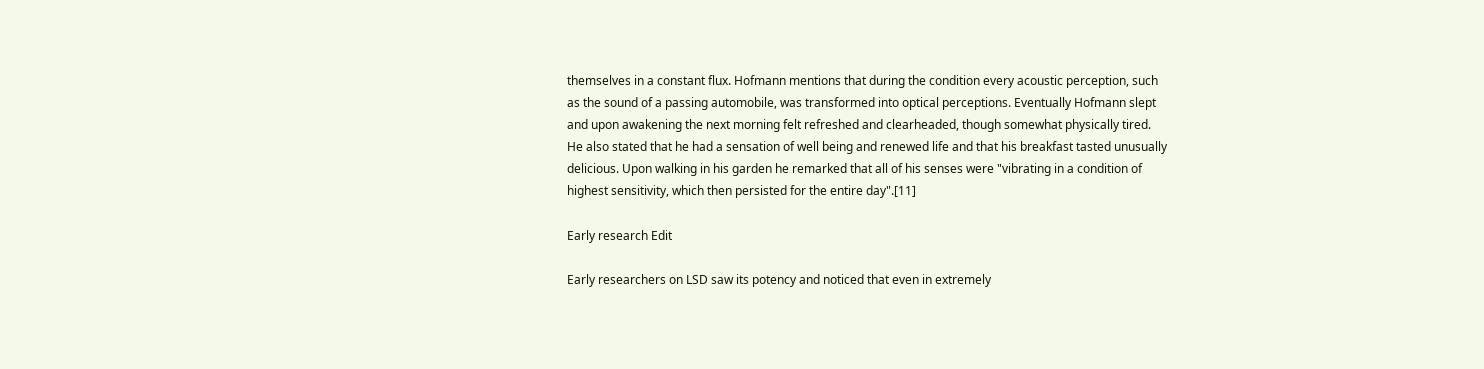themselves in a constant flux. Hofmann mentions that during the condition every acoustic perception, such as the sound of a passing automobile, was transformed into optical perceptions. Eventually Hofmann slept and upon awakening the next morning felt refreshed and clearheaded, though somewhat physically tired. He also stated that he had a sensation of well being and renewed life and that his breakfast tasted unusually delicious. Upon walking in his garden he remarked that all of his senses were "vibrating in a condition of highest sensitivity, which then persisted for the entire day".[11]

Early research Edit

Early researchers on LSD saw its potency and noticed that even in extremely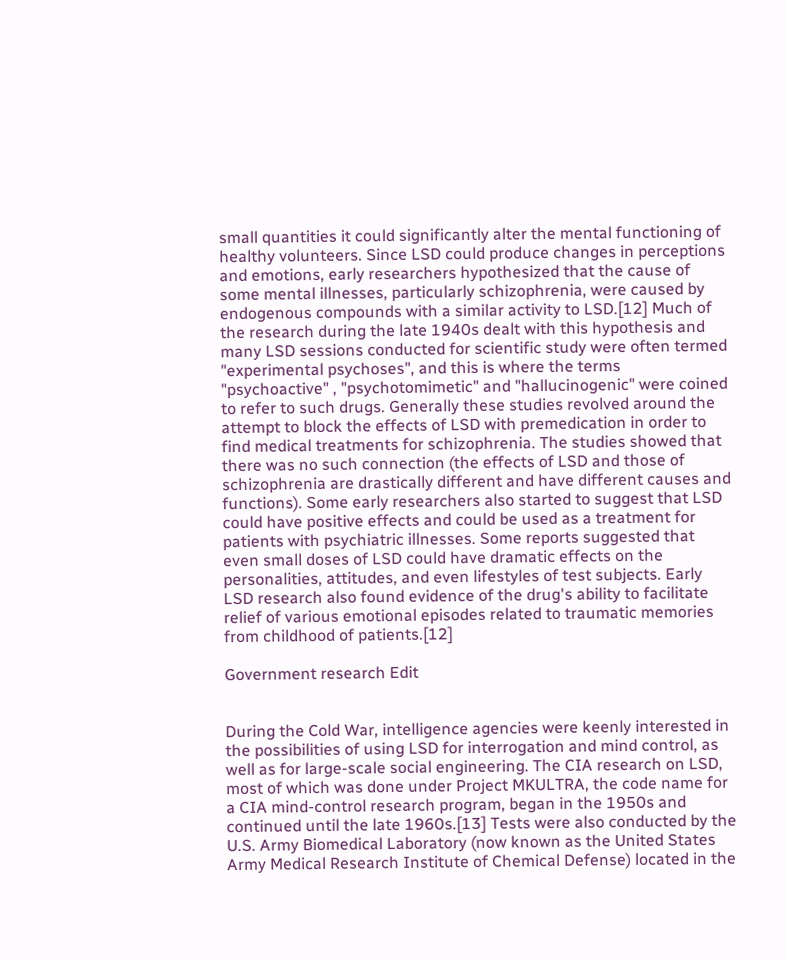small quantities it could significantly alter the mental functioning of healthy volunteers. Since LSD could produce changes in perceptions and emotions, early researchers hypothesized that the cause of some mental illnesses, particularly schizophrenia, were caused by endogenous compounds with a similar activity to LSD.[12] Much of the research during the late 1940s dealt with this hypothesis and many LSD sessions conducted for scientific study were often termed "experimental psychoses", and this is where the terms "psychoactive" , "psychotomimetic" and "hallucinogenic" were coined to refer to such drugs. Generally these studies revolved around the attempt to block the effects of LSD with premedication in order to find medical treatments for schizophrenia. The studies showed that there was no such connection (the effects of LSD and those of schizophrenia are drastically different and have different causes and functions). Some early researchers also started to suggest that LSD could have positive effects and could be used as a treatment for patients with psychiatric illnesses. Some reports suggested that even small doses of LSD could have dramatic effects on the personalities, attitudes, and even lifestyles of test subjects. Early LSD research also found evidence of the drug's ability to facilitate relief of various emotional episodes related to traumatic memories from childhood of patients.[12]

Government research Edit


During the Cold War, intelligence agencies were keenly interested in the possibilities of using LSD for interrogation and mind control, as well as for large-scale social engineering. The CIA research on LSD, most of which was done under Project MKULTRA, the code name for a CIA mind-control research program, began in the 1950s and continued until the late 1960s.[13] Tests were also conducted by the U.S. Army Biomedical Laboratory (now known as the United States Army Medical Research Institute of Chemical Defense) located in the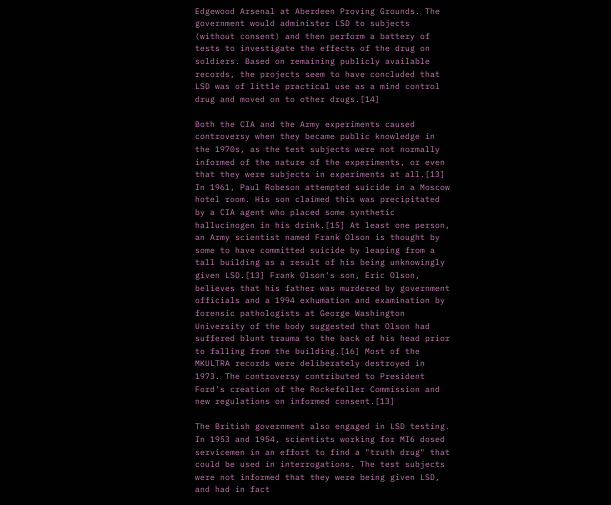Edgewood Arsenal at Aberdeen Proving Grounds. The government would administer LSD to subjects (without consent) and then perform a battery of tests to investigate the effects of the drug on soldiers. Based on remaining publicly available records, the projects seem to have concluded that LSD was of little practical use as a mind control drug and moved on to other drugs.[14]

Both the CIA and the Army experiments caused controversy when they became public knowledge in the 1970s, as the test subjects were not normally informed of the nature of the experiments, or even that they were subjects in experiments at all.[13] In 1961, Paul Robeson attempted suicide in a Moscow hotel room. His son claimed this was precipitated by a CIA agent who placed some synthetic hallucinogen in his drink.[15] At least one person, an Army scientist named Frank Olson is thought by some to have committed suicide by leaping from a tall building as a result of his being unknowingly given LSD.[13] Frank Olson's son, Eric Olson, believes that his father was murdered by government officials and a 1994 exhumation and examination by forensic pathologists at George Washington University of the body suggested that Olson had suffered blunt trauma to the back of his head prior to falling from the building.[16] Most of the MKULTRA records were deliberately destroyed in 1973. The controversy contributed to President Ford's creation of the Rockefeller Commission and new regulations on informed consent.[13]

The British government also engaged in LSD testing. In 1953 and 1954, scientists working for MI6 dosed servicemen in an effort to find a "truth drug" that could be used in interrogations. The test subjects were not informed that they were being given LSD, and had in fact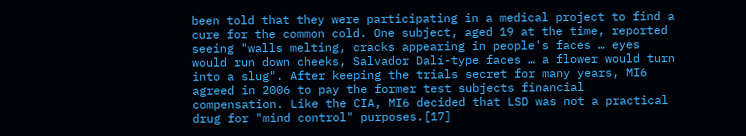been told that they were participating in a medical project to find a cure for the common cold. One subject, aged 19 at the time, reported seeing "walls melting, cracks appearing in people's faces … eyes would run down cheeks, Salvador Dalí-type faces … a flower would turn into a slug". After keeping the trials secret for many years, MI6 agreed in 2006 to pay the former test subjects financial compensation. Like the CIA, MI6 decided that LSD was not a practical drug for "mind control" purposes.[17]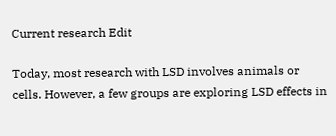Current research Edit

Today, most research with LSD involves animals or cells. However, a few groups are exploring LSD effects in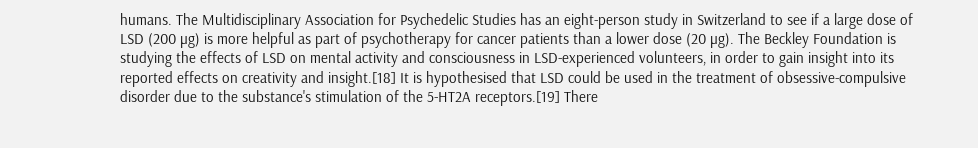humans. The Multidisciplinary Association for Psychedelic Studies has an eight-person study in Switzerland to see if a large dose of LSD (200 µg) is more helpful as part of psychotherapy for cancer patients than a lower dose (20 µg). The Beckley Foundation is studying the effects of LSD on mental activity and consciousness in LSD-experienced volunteers, in order to gain insight into its reported effects on creativity and insight.[18] It is hypothesised that LSD could be used in the treatment of obsessive-compulsive disorder due to the substance's stimulation of the 5-HT2A receptors.[19] There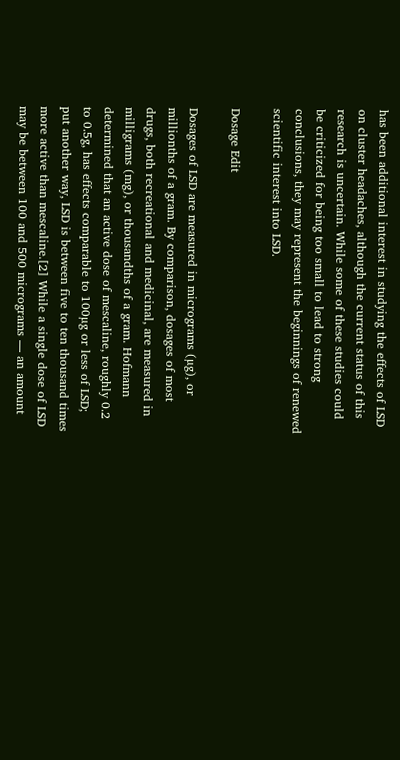has been additional interest in studying the effects of LSD on cluster headaches, although the current status of this research is uncertain. While some of these studies could be criticized for being too small to lead to strong conclusions, they may represent the beginnings of renewed scientific interest into LSD.

Dosage Edit

Dosages of LSD are measured in micrograms (µg), or millionths of a gram. By comparison, dosages of most drugs, both recreational and medicinal, are measured in milligrams (mg), or thousandths of a gram. Hofmann determined that an active dose of mescaline, roughly 0.2 to 0.5g, has effects comparable to 100µg or less of LSD; put another way, LSD is between five to ten thousand times more active than mescaline.[2] While a single dose of LSD may be between 100 and 500 micrograms — an amount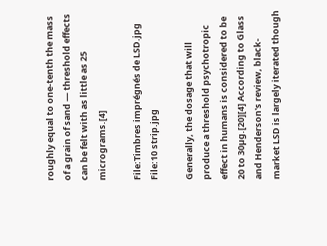roughly equal to one-tenth the mass of a grain of sand — threshold effects can be felt with as little as 25 micrograms.[4]

File:Timbres imprégnés de LSD.jpg
File:10 strip.jpg

Generally, the dosage that will produce a threshold psychotropic effect in humans is considered to be 20 to 30µg.[20][4] According to Glass and Henderson's review, black-market LSD is largely iterated though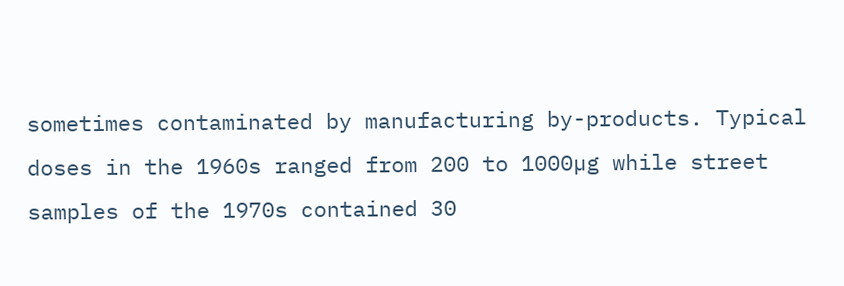sometimes contaminated by manufacturing by-products. Typical doses in the 1960s ranged from 200 to 1000µg while street samples of the 1970s contained 30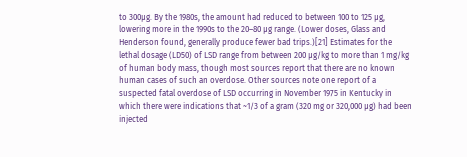to 300µg. By the 1980s, the amount had reduced to between 100 to 125 µg, lowering more in the 1990s to the 20–80 µg range. (Lower doses, Glass and Henderson found, generally produce fewer bad trips.)[21] Estimates for the lethal dosage (LD50) of LSD range from between 200 µg/kg to more than 1 mg/kg of human body mass, though most sources report that there are no known human cases of such an overdose. Other sources note one report of a suspected fatal overdose of LSD occurring in November 1975 in Kentucky in which there were indications that ~1/3 of a gram (320 mg or 320,000 µg) had been injected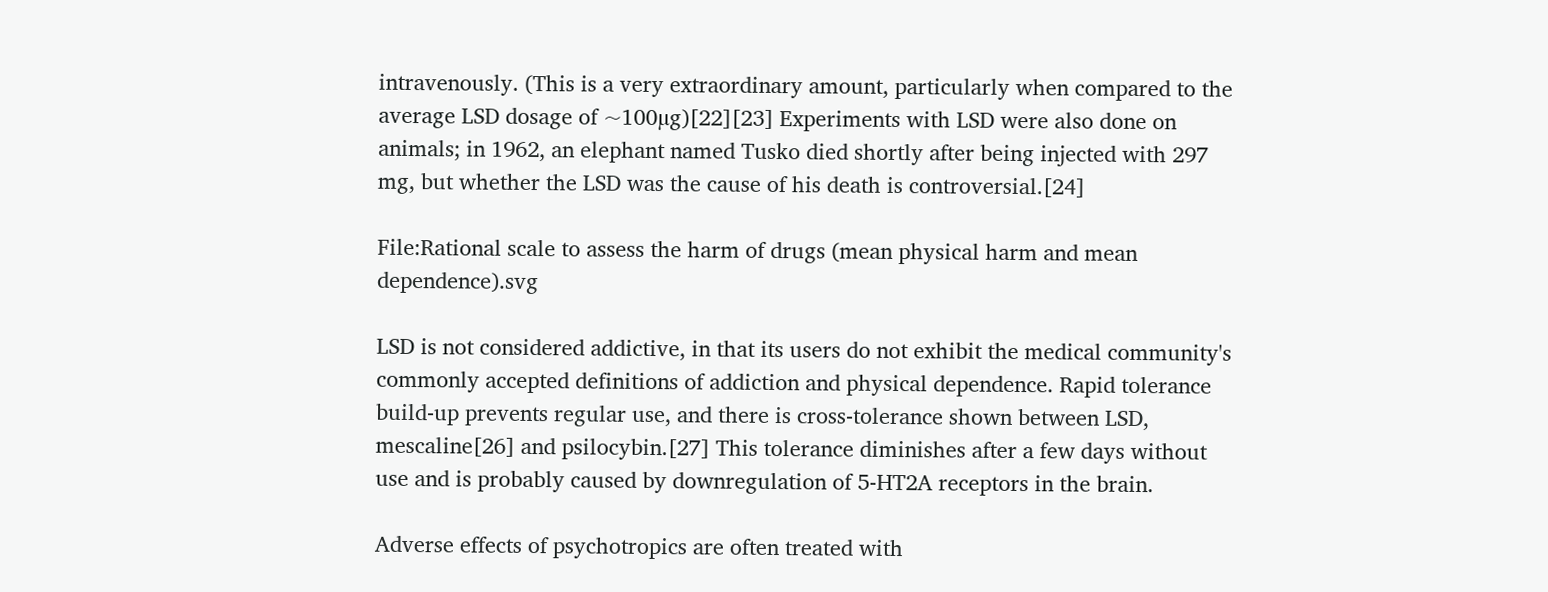intravenously. (This is a very extraordinary amount, particularly when compared to the average LSD dosage of ~100µg)[22][23] Experiments with LSD were also done on animals; in 1962, an elephant named Tusko died shortly after being injected with 297 mg, but whether the LSD was the cause of his death is controversial.[24]

File:Rational scale to assess the harm of drugs (mean physical harm and mean dependence).svg

LSD is not considered addictive, in that its users do not exhibit the medical community's commonly accepted definitions of addiction and physical dependence. Rapid tolerance build-up prevents regular use, and there is cross-tolerance shown between LSD, mescaline[26] and psilocybin.[27] This tolerance diminishes after a few days without use and is probably caused by downregulation of 5-HT2A receptors in the brain.

Adverse effects of psychotropics are often treated with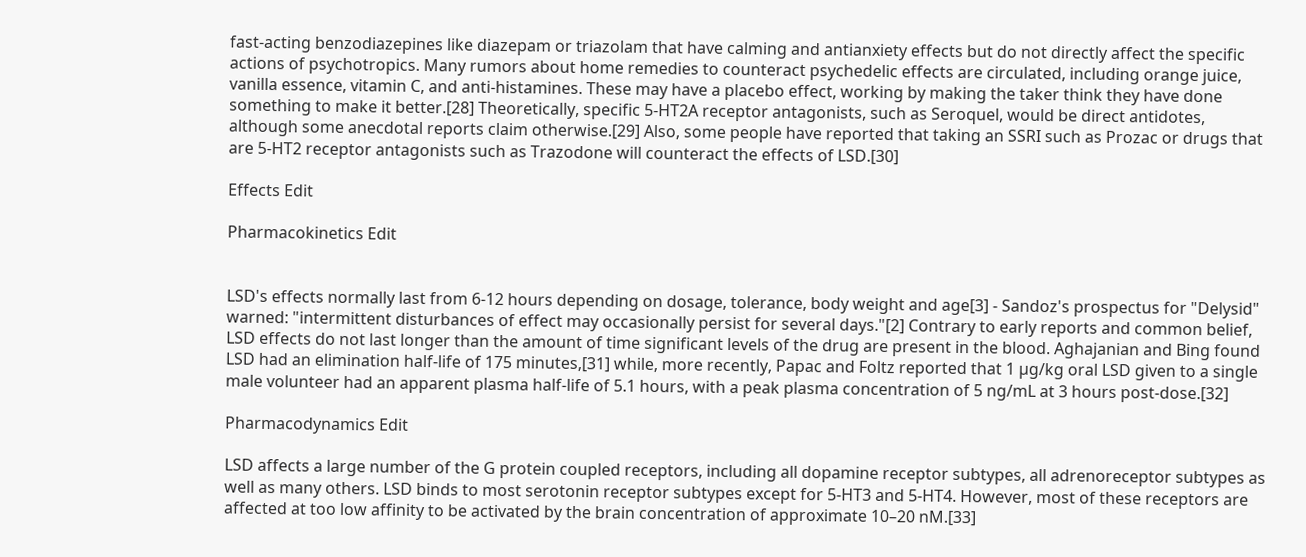fast-acting benzodiazepines like diazepam or triazolam that have calming and antianxiety effects but do not directly affect the specific actions of psychotropics. Many rumors about home remedies to counteract psychedelic effects are circulated, including orange juice, vanilla essence, vitamin C, and anti-histamines. These may have a placebo effect, working by making the taker think they have done something to make it better.[28] Theoretically, specific 5-HT2A receptor antagonists, such as Seroquel, would be direct antidotes, although some anecdotal reports claim otherwise.[29] Also, some people have reported that taking an SSRI such as Prozac or drugs that are 5-HT2 receptor antagonists such as Trazodone will counteract the effects of LSD.[30]

Effects Edit

Pharmacokinetics Edit


LSD's effects normally last from 6-12 hours depending on dosage, tolerance, body weight and age[3] - Sandoz's prospectus for "Delysid" warned: "intermittent disturbances of effect may occasionally persist for several days."[2] Contrary to early reports and common belief, LSD effects do not last longer than the amount of time significant levels of the drug are present in the blood. Aghajanian and Bing found LSD had an elimination half-life of 175 minutes,[31] while, more recently, Papac and Foltz reported that 1 µg/kg oral LSD given to a single male volunteer had an apparent plasma half-life of 5.1 hours, with a peak plasma concentration of 5 ng/mL at 3 hours post-dose.[32]

Pharmacodynamics Edit

LSD affects a large number of the G protein coupled receptors, including all dopamine receptor subtypes, all adrenoreceptor subtypes as well as many others. LSD binds to most serotonin receptor subtypes except for 5-HT3 and 5-HT4. However, most of these receptors are affected at too low affinity to be activated by the brain concentration of approximate 10–20 nM.[33]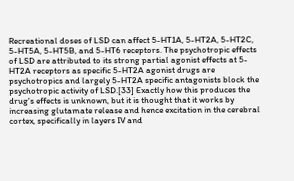Recreational doses of LSD can affect 5-HT1A, 5-HT2A, 5-HT2C, 5-HT5A, 5-HT5B, and 5-HT6 receptors. The psychotropic effects of LSD are attributed to its strong partial agonist effects at 5-HT2A receptors as specific 5-HT2A agonist drugs are psychotropics and largely 5-HT2A specific antagonists block the psychotropic activity of LSD.[33] Exactly how this produces the drug's effects is unknown, but it is thought that it works by increasing glutamate release and hence excitation in the cerebral cortex, specifically in layers IV and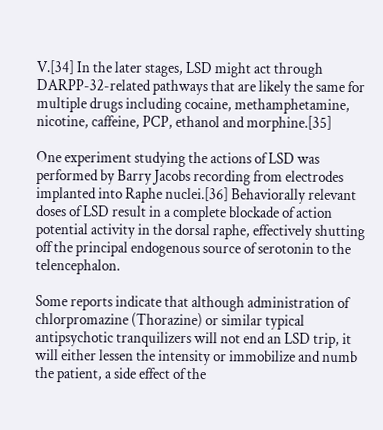V.[34] In the later stages, LSD might act through DARPP-32-related pathways that are likely the same for multiple drugs including cocaine, methamphetamine, nicotine, caffeine, PCP, ethanol and morphine.[35]

One experiment studying the actions of LSD was performed by Barry Jacobs recording from electrodes implanted into Raphe nuclei.[36] Behaviorally relevant doses of LSD result in a complete blockade of action potential activity in the dorsal raphe, effectively shutting off the principal endogenous source of serotonin to the telencephalon.

Some reports indicate that although administration of chlorpromazine (Thorazine) or similar typical antipsychotic tranquilizers will not end an LSD trip, it will either lessen the intensity or immobilize and numb the patient, a side effect of the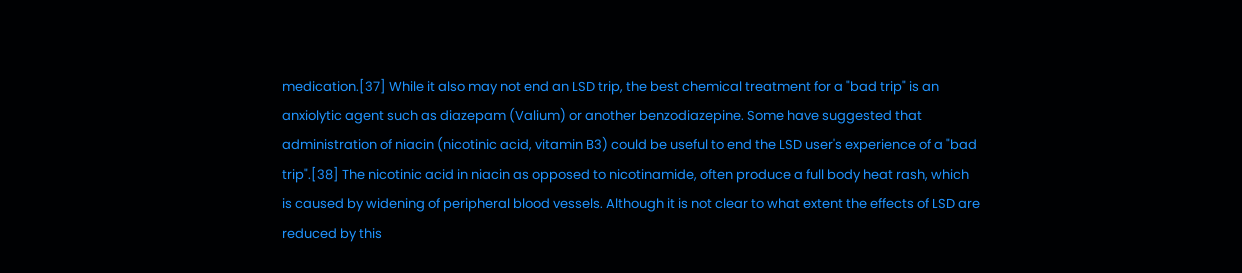medication.[37] While it also may not end an LSD trip, the best chemical treatment for a "bad trip" is an anxiolytic agent such as diazepam (Valium) or another benzodiazepine. Some have suggested that administration of niacin (nicotinic acid, vitamin B3) could be useful to end the LSD user's experience of a "bad trip".[38] The nicotinic acid in niacin as opposed to nicotinamide, often produce a full body heat rash, which is caused by widening of peripheral blood vessels. Although it is not clear to what extent the effects of LSD are reduced by this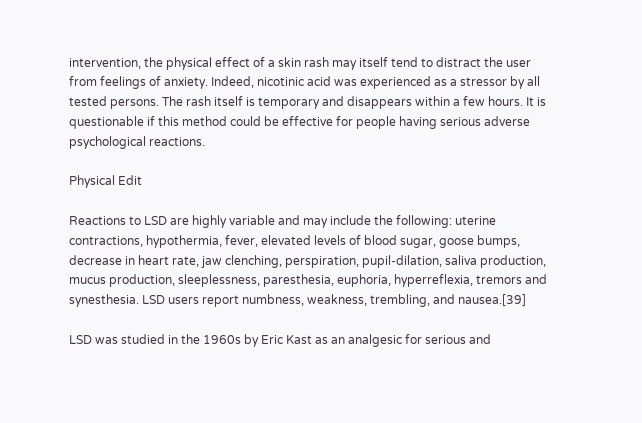intervention, the physical effect of a skin rash may itself tend to distract the user from feelings of anxiety. Indeed, nicotinic acid was experienced as a stressor by all tested persons. The rash itself is temporary and disappears within a few hours. It is questionable if this method could be effective for people having serious adverse psychological reactions.

Physical Edit

Reactions to LSD are highly variable and may include the following: uterine contractions, hypothermia, fever, elevated levels of blood sugar, goose bumps, decrease in heart rate, jaw clenching, perspiration, pupil-dilation, saliva production, mucus production, sleeplessness, paresthesia, euphoria, hyperreflexia, tremors and synesthesia. LSD users report numbness, weakness, trembling, and nausea.[39]

LSD was studied in the 1960s by Eric Kast as an analgesic for serious and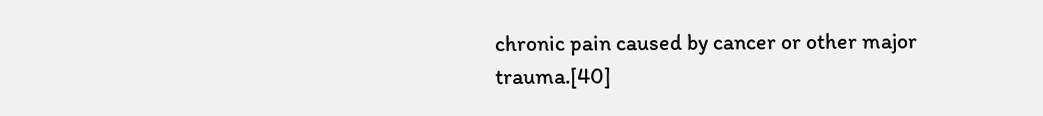chronic pain caused by cancer or other major trauma.[40]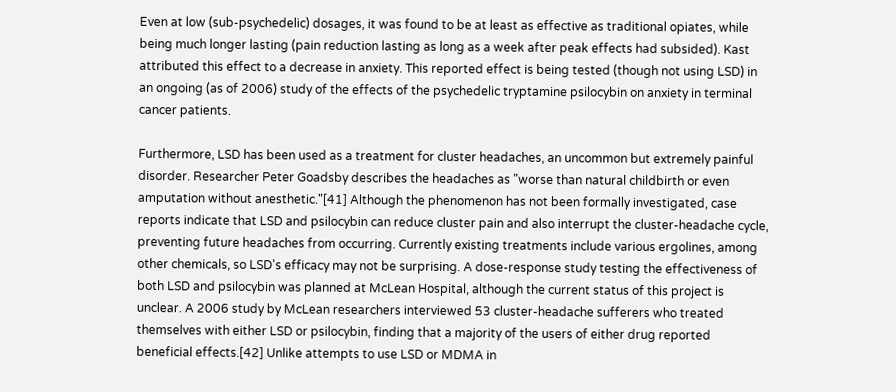Even at low (sub-psychedelic) dosages, it was found to be at least as effective as traditional opiates, while being much longer lasting (pain reduction lasting as long as a week after peak effects had subsided). Kast attributed this effect to a decrease in anxiety. This reported effect is being tested (though not using LSD) in an ongoing (as of 2006) study of the effects of the psychedelic tryptamine psilocybin on anxiety in terminal cancer patients.

Furthermore, LSD has been used as a treatment for cluster headaches, an uncommon but extremely painful disorder. Researcher Peter Goadsby describes the headaches as "worse than natural childbirth or even amputation without anesthetic."[41] Although the phenomenon has not been formally investigated, case reports indicate that LSD and psilocybin can reduce cluster pain and also interrupt the cluster-headache cycle, preventing future headaches from occurring. Currently existing treatments include various ergolines, among other chemicals, so LSD's efficacy may not be surprising. A dose-response study testing the effectiveness of both LSD and psilocybin was planned at McLean Hospital, although the current status of this project is unclear. A 2006 study by McLean researchers interviewed 53 cluster-headache sufferers who treated themselves with either LSD or psilocybin, finding that a majority of the users of either drug reported beneficial effects.[42] Unlike attempts to use LSD or MDMA in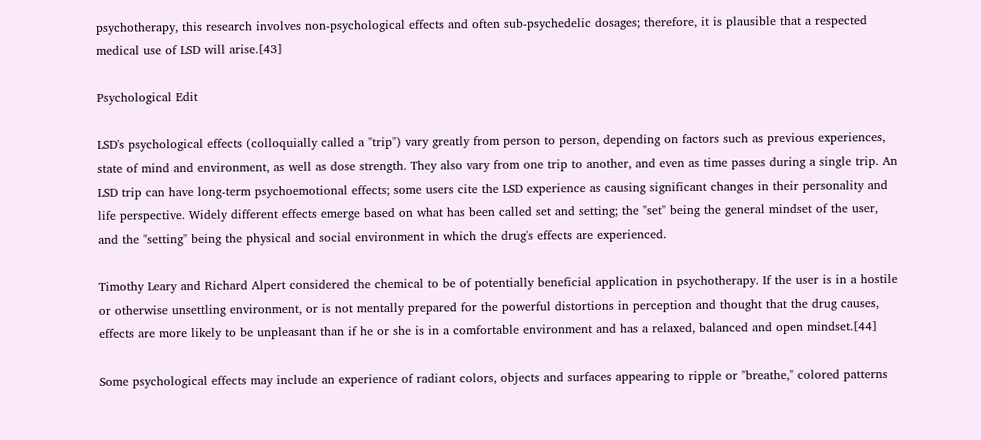psychotherapy, this research involves non-psychological effects and often sub-psychedelic dosages; therefore, it is plausible that a respected medical use of LSD will arise.[43]

Psychological Edit

LSD's psychological effects (colloquially called a "trip") vary greatly from person to person, depending on factors such as previous experiences, state of mind and environment, as well as dose strength. They also vary from one trip to another, and even as time passes during a single trip. An LSD trip can have long-term psychoemotional effects; some users cite the LSD experience as causing significant changes in their personality and life perspective. Widely different effects emerge based on what has been called set and setting; the "set" being the general mindset of the user, and the "setting" being the physical and social environment in which the drug's effects are experienced.

Timothy Leary and Richard Alpert considered the chemical to be of potentially beneficial application in psychotherapy. If the user is in a hostile or otherwise unsettling environment, or is not mentally prepared for the powerful distortions in perception and thought that the drug causes, effects are more likely to be unpleasant than if he or she is in a comfortable environment and has a relaxed, balanced and open mindset.[44]

Some psychological effects may include an experience of radiant colors, objects and surfaces appearing to ripple or "breathe," colored patterns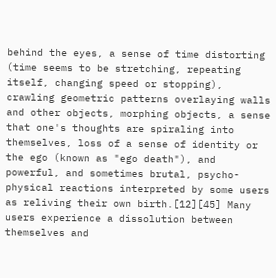behind the eyes, a sense of time distorting (time seems to be stretching, repeating itself, changing speed or stopping), crawling geometric patterns overlaying walls and other objects, morphing objects, a sense that one's thoughts are spiraling into themselves, loss of a sense of identity or the ego (known as "ego death"), and powerful, and sometimes brutal, psycho-physical reactions interpreted by some users as reliving their own birth.[12][45] Many users experience a dissolution between themselves and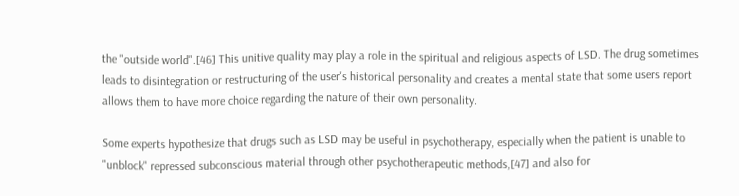the "outside world".[46] This unitive quality may play a role in the spiritual and religious aspects of LSD. The drug sometimes leads to disintegration or restructuring of the user's historical personality and creates a mental state that some users report allows them to have more choice regarding the nature of their own personality.

Some experts hypothesize that drugs such as LSD may be useful in psychotherapy, especially when the patient is unable to "unblock" repressed subconscious material through other psychotherapeutic methods,[47] and also for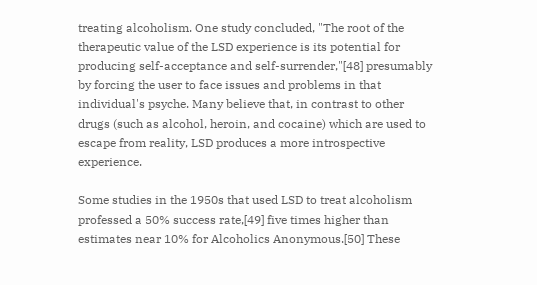treating alcoholism. One study concluded, "The root of the therapeutic value of the LSD experience is its potential for producing self-acceptance and self-surrender,"[48] presumably by forcing the user to face issues and problems in that individual's psyche. Many believe that, in contrast to other drugs (such as alcohol, heroin, and cocaine) which are used to escape from reality, LSD produces a more introspective experience.

Some studies in the 1950s that used LSD to treat alcoholism professed a 50% success rate,[49] five times higher than estimates near 10% for Alcoholics Anonymous.[50] These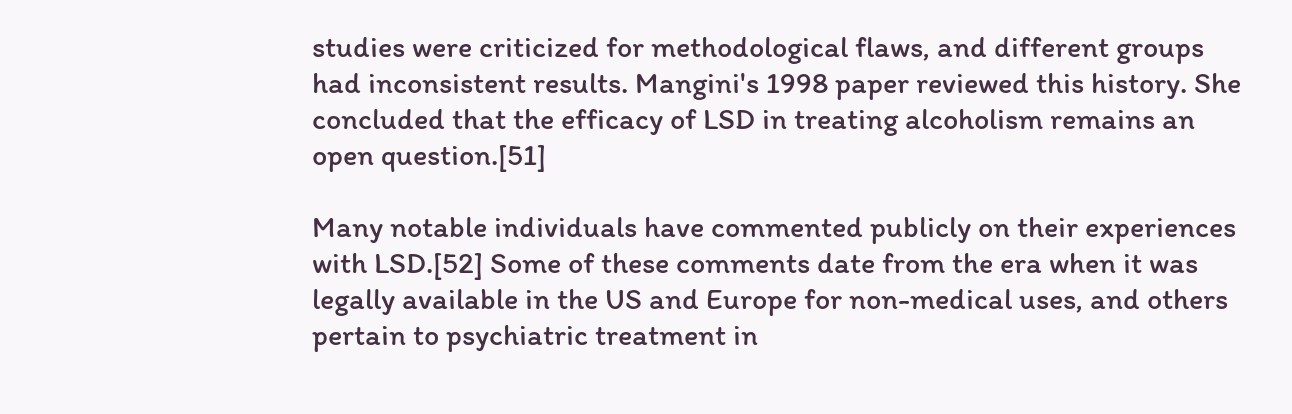studies were criticized for methodological flaws, and different groups had inconsistent results. Mangini's 1998 paper reviewed this history. She concluded that the efficacy of LSD in treating alcoholism remains an open question.[51]

Many notable individuals have commented publicly on their experiences with LSD.[52] Some of these comments date from the era when it was legally available in the US and Europe for non-medical uses, and others pertain to psychiatric treatment in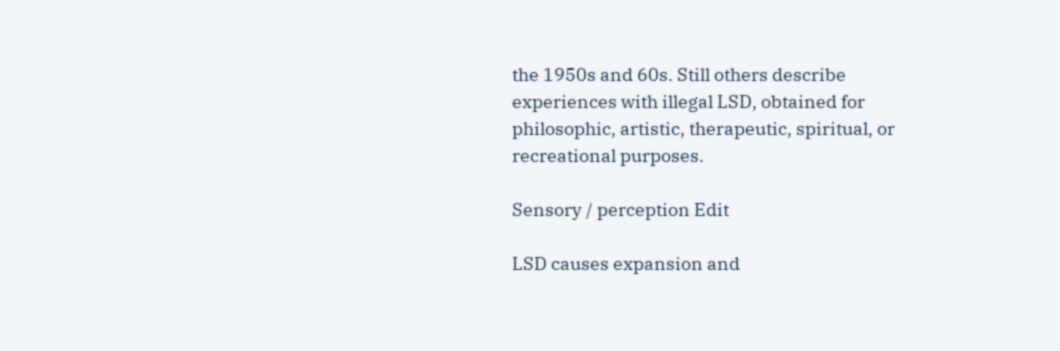the 1950s and 60s. Still others describe experiences with illegal LSD, obtained for philosophic, artistic, therapeutic, spiritual, or recreational purposes.

Sensory / perception Edit

LSD causes expansion and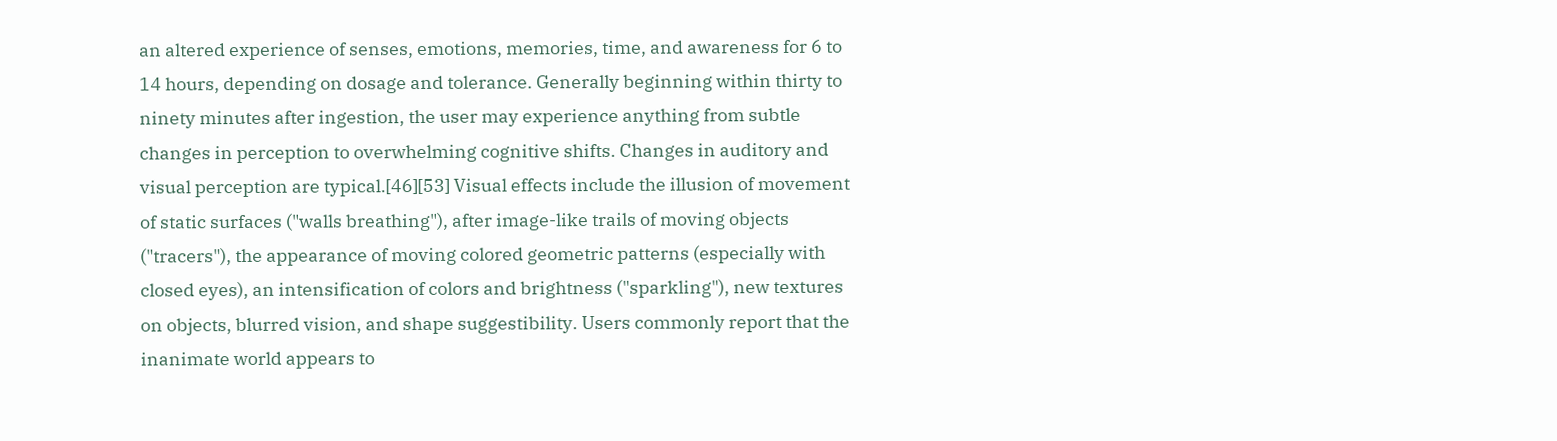an altered experience of senses, emotions, memories, time, and awareness for 6 to 14 hours, depending on dosage and tolerance. Generally beginning within thirty to ninety minutes after ingestion, the user may experience anything from subtle changes in perception to overwhelming cognitive shifts. Changes in auditory and visual perception are typical.[46][53] Visual effects include the illusion of movement of static surfaces ("walls breathing"), after image-like trails of moving objects ("tracers"), the appearance of moving colored geometric patterns (especially with closed eyes), an intensification of colors and brightness ("sparkling"), new textures on objects, blurred vision, and shape suggestibility. Users commonly report that the inanimate world appears to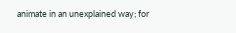animate in an unexplained way; for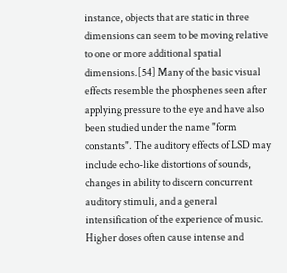instance, objects that are static in three dimensions can seem to be moving relative to one or more additional spatial dimensions.[54] Many of the basic visual effects resemble the phosphenes seen after applying pressure to the eye and have also been studied under the name "form constants". The auditory effects of LSD may include echo-like distortions of sounds, changes in ability to discern concurrent auditory stimuli, and a general intensification of the experience of music. Higher doses often cause intense and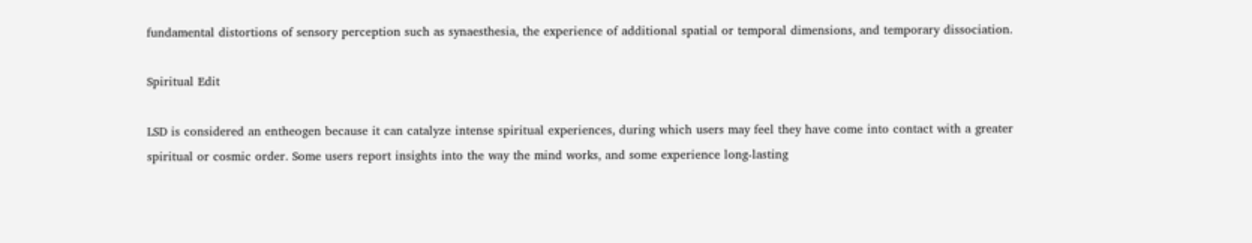fundamental distortions of sensory perception such as synaesthesia, the experience of additional spatial or temporal dimensions, and temporary dissociation.

Spiritual Edit

LSD is considered an entheogen because it can catalyze intense spiritual experiences, during which users may feel they have come into contact with a greater spiritual or cosmic order. Some users report insights into the way the mind works, and some experience long-lasting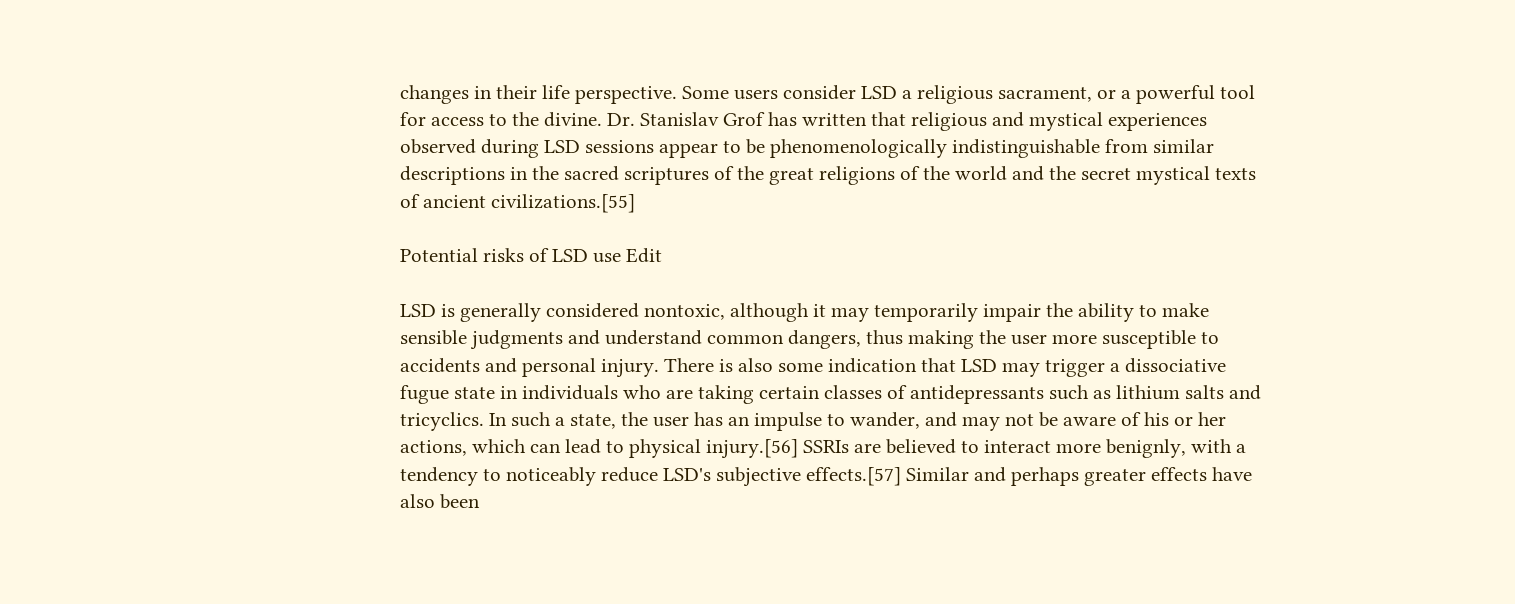changes in their life perspective. Some users consider LSD a religious sacrament, or a powerful tool for access to the divine. Dr. Stanislav Grof has written that religious and mystical experiences observed during LSD sessions appear to be phenomenologically indistinguishable from similar descriptions in the sacred scriptures of the great religions of the world and the secret mystical texts of ancient civilizations.[55]

Potential risks of LSD use Edit

LSD is generally considered nontoxic, although it may temporarily impair the ability to make sensible judgments and understand common dangers, thus making the user more susceptible to accidents and personal injury. There is also some indication that LSD may trigger a dissociative fugue state in individuals who are taking certain classes of antidepressants such as lithium salts and tricyclics. In such a state, the user has an impulse to wander, and may not be aware of his or her actions, which can lead to physical injury.[56] SSRIs are believed to interact more benignly, with a tendency to noticeably reduce LSD's subjective effects.[57] Similar and perhaps greater effects have also been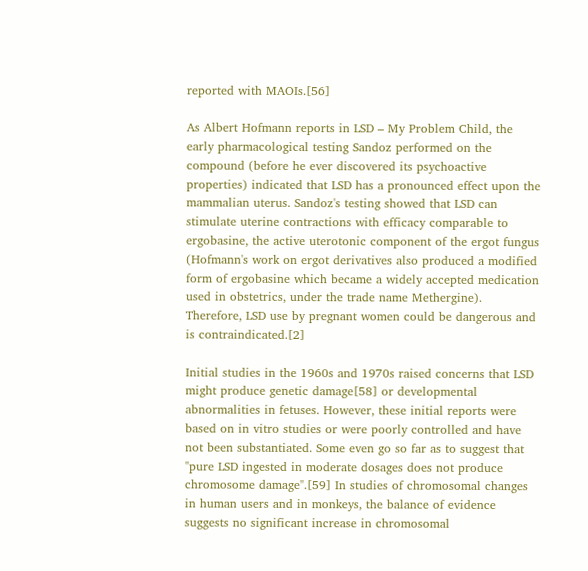reported with MAOIs.[56]

As Albert Hofmann reports in LSD – My Problem Child, the early pharmacological testing Sandoz performed on the compound (before he ever discovered its psychoactive properties) indicated that LSD has a pronounced effect upon the mammalian uterus. Sandoz's testing showed that LSD can stimulate uterine contractions with efficacy comparable to ergobasine, the active uterotonic component of the ergot fungus (Hofmann's work on ergot derivatives also produced a modified form of ergobasine which became a widely accepted medication used in obstetrics, under the trade name Methergine). Therefore, LSD use by pregnant women could be dangerous and is contraindicated.[2]

Initial studies in the 1960s and 1970s raised concerns that LSD might produce genetic damage[58] or developmental abnormalities in fetuses. However, these initial reports were based on in vitro studies or were poorly controlled and have not been substantiated. Some even go so far as to suggest that "pure LSD ingested in moderate dosages does not produce chromosome damage".[59] In studies of chromosomal changes in human users and in monkeys, the balance of evidence suggests no significant increase in chromosomal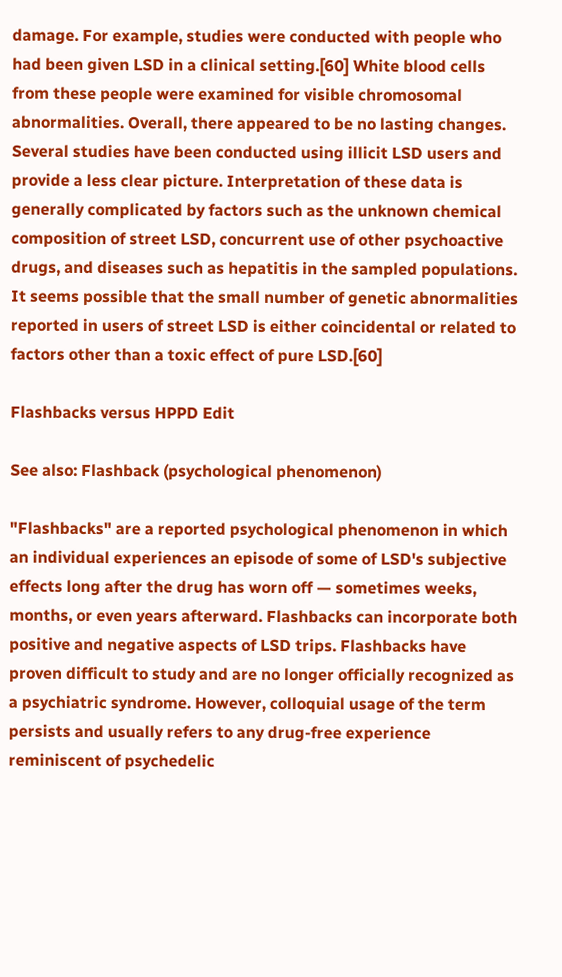damage. For example, studies were conducted with people who had been given LSD in a clinical setting.[60] White blood cells from these people were examined for visible chromosomal abnormalities. Overall, there appeared to be no lasting changes. Several studies have been conducted using illicit LSD users and provide a less clear picture. Interpretation of these data is generally complicated by factors such as the unknown chemical composition of street LSD, concurrent use of other psychoactive drugs, and diseases such as hepatitis in the sampled populations. It seems possible that the small number of genetic abnormalities reported in users of street LSD is either coincidental or related to factors other than a toxic effect of pure LSD.[60]

Flashbacks versus HPPD Edit

See also: Flashback (psychological phenomenon)

"Flashbacks" are a reported psychological phenomenon in which an individual experiences an episode of some of LSD's subjective effects long after the drug has worn off — sometimes weeks, months, or even years afterward. Flashbacks can incorporate both positive and negative aspects of LSD trips. Flashbacks have proven difficult to study and are no longer officially recognized as a psychiatric syndrome. However, colloquial usage of the term persists and usually refers to any drug-free experience reminiscent of psychedelic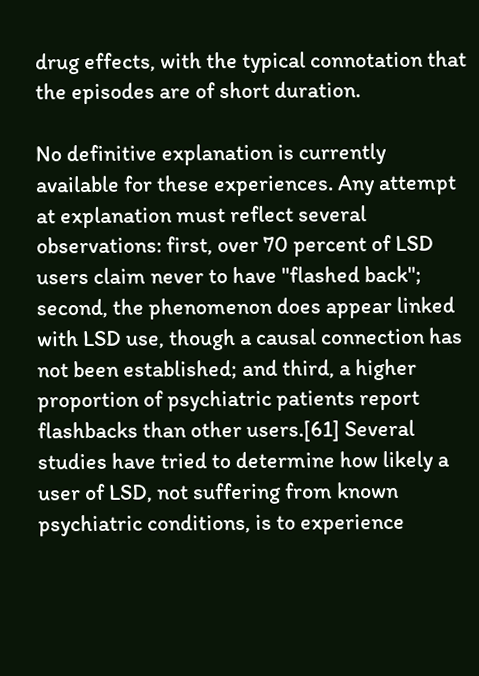drug effects, with the typical connotation that the episodes are of short duration.

No definitive explanation is currently available for these experiences. Any attempt at explanation must reflect several observations: first, over 70 percent of LSD users claim never to have "flashed back"; second, the phenomenon does appear linked with LSD use, though a causal connection has not been established; and third, a higher proportion of psychiatric patients report flashbacks than other users.[61] Several studies have tried to determine how likely a user of LSD, not suffering from known psychiatric conditions, is to experience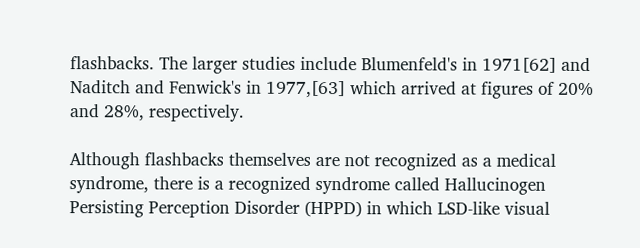flashbacks. The larger studies include Blumenfeld's in 1971[62] and Naditch and Fenwick's in 1977,[63] which arrived at figures of 20% and 28%, respectively.

Although flashbacks themselves are not recognized as a medical syndrome, there is a recognized syndrome called Hallucinogen Persisting Perception Disorder (HPPD) in which LSD-like visual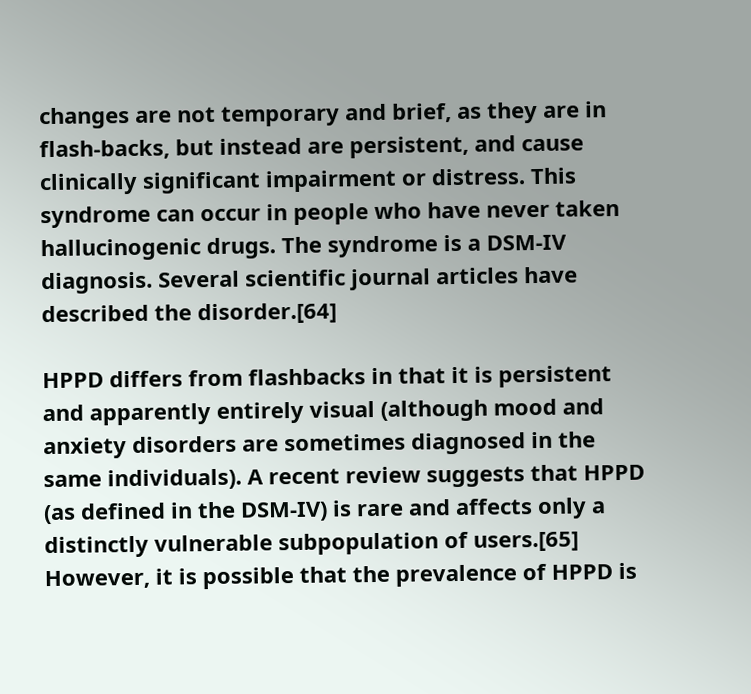changes are not temporary and brief, as they are in flash-backs, but instead are persistent, and cause clinically significant impairment or distress. This syndrome can occur in people who have never taken hallucinogenic drugs. The syndrome is a DSM-IV diagnosis. Several scientific journal articles have described the disorder.[64]

HPPD differs from flashbacks in that it is persistent and apparently entirely visual (although mood and anxiety disorders are sometimes diagnosed in the same individuals). A recent review suggests that HPPD (as defined in the DSM-IV) is rare and affects only a distinctly vulnerable subpopulation of users.[65] However, it is possible that the prevalence of HPPD is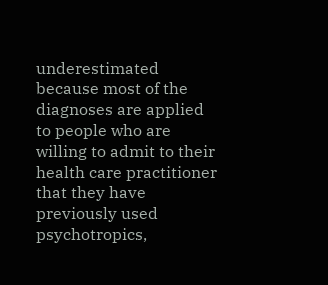underestimated because most of the diagnoses are applied to people who are willing to admit to their health care practitioner that they have previously used psychotropics,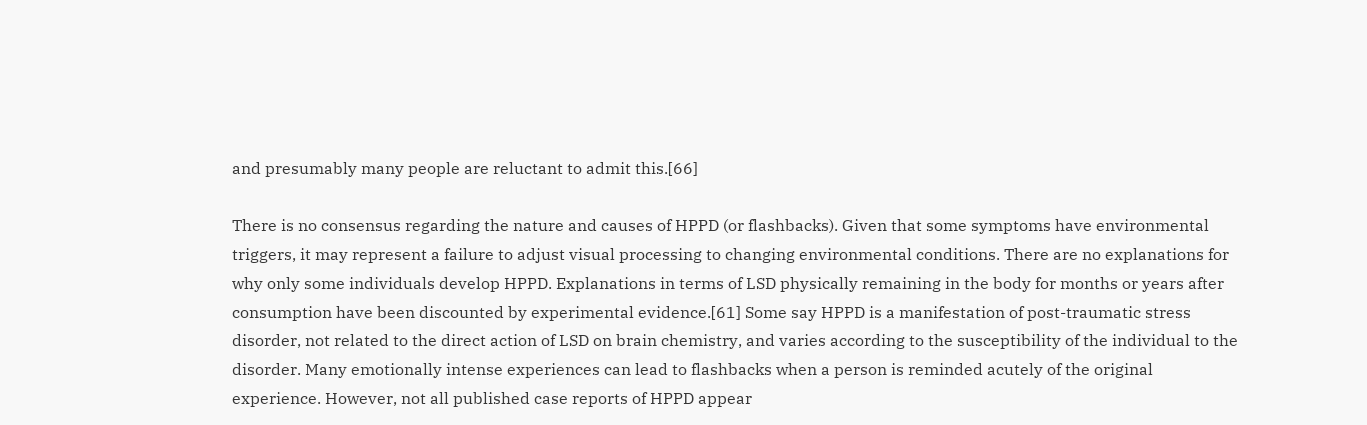and presumably many people are reluctant to admit this.[66]

There is no consensus regarding the nature and causes of HPPD (or flashbacks). Given that some symptoms have environmental triggers, it may represent a failure to adjust visual processing to changing environmental conditions. There are no explanations for why only some individuals develop HPPD. Explanations in terms of LSD physically remaining in the body for months or years after consumption have been discounted by experimental evidence.[61] Some say HPPD is a manifestation of post-traumatic stress disorder, not related to the direct action of LSD on brain chemistry, and varies according to the susceptibility of the individual to the disorder. Many emotionally intense experiences can lead to flashbacks when a person is reminded acutely of the original experience. However, not all published case reports of HPPD appear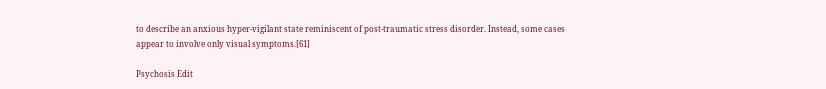to describe an anxious hyper-vigilant state reminiscent of post-traumatic stress disorder. Instead, some cases appear to involve only visual symptoms.[61]

Psychosis Edit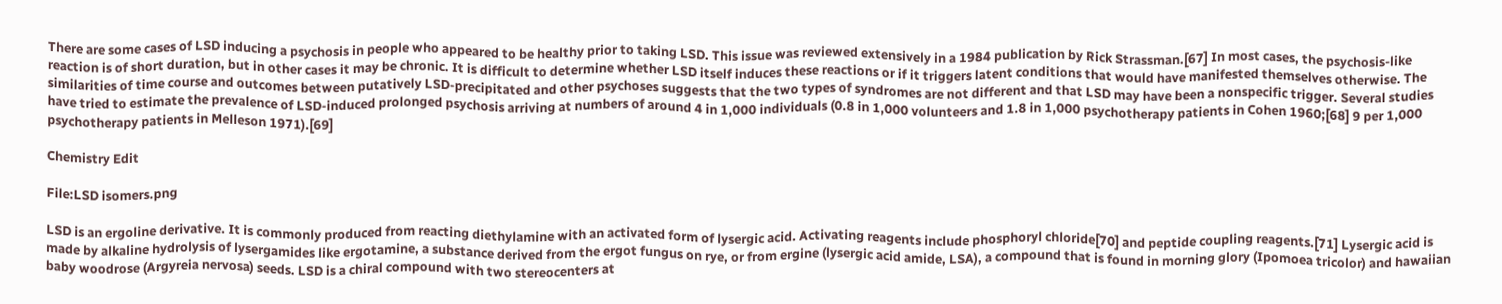There are some cases of LSD inducing a psychosis in people who appeared to be healthy prior to taking LSD. This issue was reviewed extensively in a 1984 publication by Rick Strassman.[67] In most cases, the psychosis-like reaction is of short duration, but in other cases it may be chronic. It is difficult to determine whether LSD itself induces these reactions or if it triggers latent conditions that would have manifested themselves otherwise. The similarities of time course and outcomes between putatively LSD-precipitated and other psychoses suggests that the two types of syndromes are not different and that LSD may have been a nonspecific trigger. Several studies have tried to estimate the prevalence of LSD-induced prolonged psychosis arriving at numbers of around 4 in 1,000 individuals (0.8 in 1,000 volunteers and 1.8 in 1,000 psychotherapy patients in Cohen 1960;[68] 9 per 1,000 psychotherapy patients in Melleson 1971).[69]

Chemistry Edit

File:LSD isomers.png

LSD is an ergoline derivative. It is commonly produced from reacting diethylamine with an activated form of lysergic acid. Activating reagents include phosphoryl chloride[70] and peptide coupling reagents.[71] Lysergic acid is made by alkaline hydrolysis of lysergamides like ergotamine, a substance derived from the ergot fungus on rye, or from ergine (lysergic acid amide, LSA), a compound that is found in morning glory (Ipomoea tricolor) and hawaiian baby woodrose (Argyreia nervosa) seeds. LSD is a chiral compound with two stereocenters at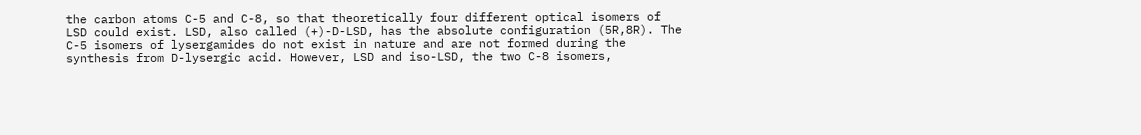the carbon atoms C-5 and C-8, so that theoretically four different optical isomers of LSD could exist. LSD, also called (+)-D-LSD, has the absolute configuration (5R,8R). The C-5 isomers of lysergamides do not exist in nature and are not formed during the synthesis from D-lysergic acid. However, LSD and iso-LSD, the two C-8 isomers,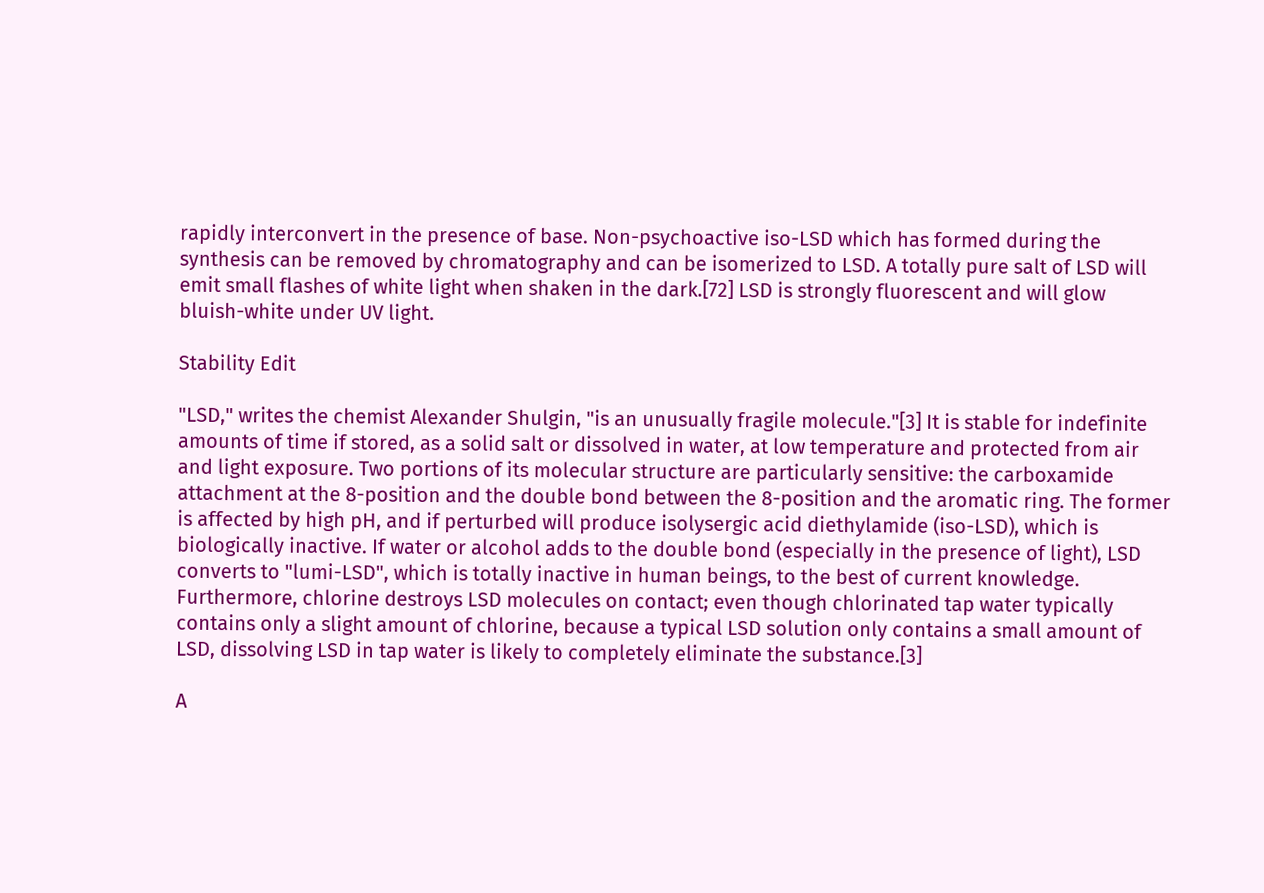rapidly interconvert in the presence of base. Non-psychoactive iso-LSD which has formed during the synthesis can be removed by chromatography and can be isomerized to LSD. A totally pure salt of LSD will emit small flashes of white light when shaken in the dark.[72] LSD is strongly fluorescent and will glow bluish-white under UV light.

Stability Edit

"LSD," writes the chemist Alexander Shulgin, "is an unusually fragile molecule."[3] It is stable for indefinite amounts of time if stored, as a solid salt or dissolved in water, at low temperature and protected from air and light exposure. Two portions of its molecular structure are particularly sensitive: the carboxamide attachment at the 8-position and the double bond between the 8-position and the aromatic ring. The former is affected by high pH, and if perturbed will produce isolysergic acid diethylamide (iso-LSD), which is biologically inactive. If water or alcohol adds to the double bond (especially in the presence of light), LSD converts to "lumi-LSD", which is totally inactive in human beings, to the best of current knowledge. Furthermore, chlorine destroys LSD molecules on contact; even though chlorinated tap water typically contains only a slight amount of chlorine, because a typical LSD solution only contains a small amount of LSD, dissolving LSD in tap water is likely to completely eliminate the substance.[3]

A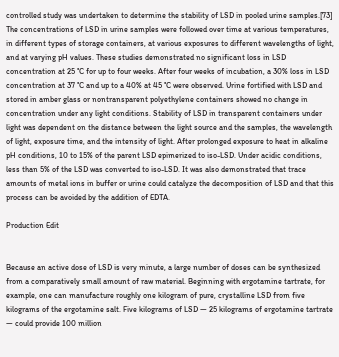controlled study was undertaken to determine the stability of LSD in pooled urine samples.[73] The concentrations of LSD in urine samples were followed over time at various temperatures, in different types of storage containers, at various exposures to different wavelengths of light, and at varying pH values. These studies demonstrated no significant loss in LSD concentration at 25 °C for up to four weeks. After four weeks of incubation, a 30% loss in LSD concentration at 37 °C and up to a 40% at 45 °C were observed. Urine fortified with LSD and stored in amber glass or nontransparent polyethylene containers showed no change in concentration under any light conditions. Stability of LSD in transparent containers under light was dependent on the distance between the light source and the samples, the wavelength of light, exposure time, and the intensity of light. After prolonged exposure to heat in alkaline pH conditions, 10 to 15% of the parent LSD epimerized to iso-LSD. Under acidic conditions, less than 5% of the LSD was converted to iso-LSD. It was also demonstrated that trace amounts of metal ions in buffer or urine could catalyze the decomposition of LSD and that this process can be avoided by the addition of EDTA.

Production Edit


Because an active dose of LSD is very minute, a large number of doses can be synthesized from a comparatively small amount of raw material. Beginning with ergotamine tartrate, for example, one can manufacture roughly one kilogram of pure, crystalline LSD from five kilograms of the ergotamine salt. Five kilograms of LSD — 25 kilograms of ergotamine tartrate — could provide 100 million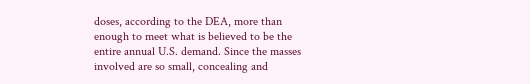doses, according to the DEA, more than enough to meet what is believed to be the entire annual U.S. demand. Since the masses involved are so small, concealing and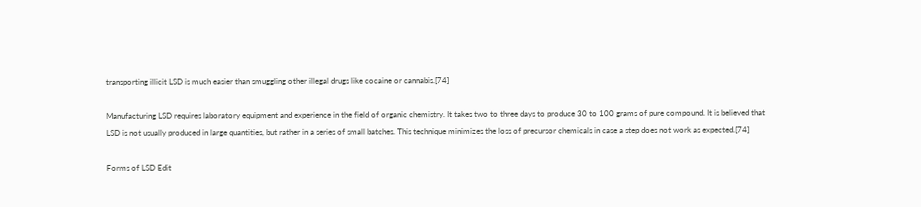transporting illicit LSD is much easier than smuggling other illegal drugs like cocaine or cannabis.[74]

Manufacturing LSD requires laboratory equipment and experience in the field of organic chemistry. It takes two to three days to produce 30 to 100 grams of pure compound. It is believed that LSD is not usually produced in large quantities, but rather in a series of small batches. This technique minimizes the loss of precursor chemicals in case a step does not work as expected.[74]

Forms of LSD Edit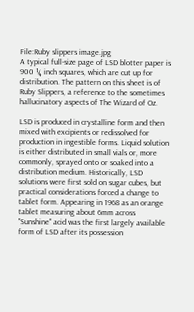File:Ruby slippers image.jpg
A typical full-size page of LSD blotter paper is 900 ¼ inch squares, which are cut up for distribution. The pattern on this sheet is of Ruby Slippers, a reference to the sometimes hallucinatory aspects of The Wizard of Oz.

LSD is produced in crystalline form and then mixed with excipients or redissolved for production in ingestible forms. Liquid solution is either distributed in small vials or, more commonly, sprayed onto or soaked into a distribution medium. Historically, LSD solutions were first sold on sugar cubes, but practical considerations forced a change to tablet form. Appearing in 1968 as an orange tablet measuring about 6mm across "Sunshine" acid was the first largely available form of LSD after its possession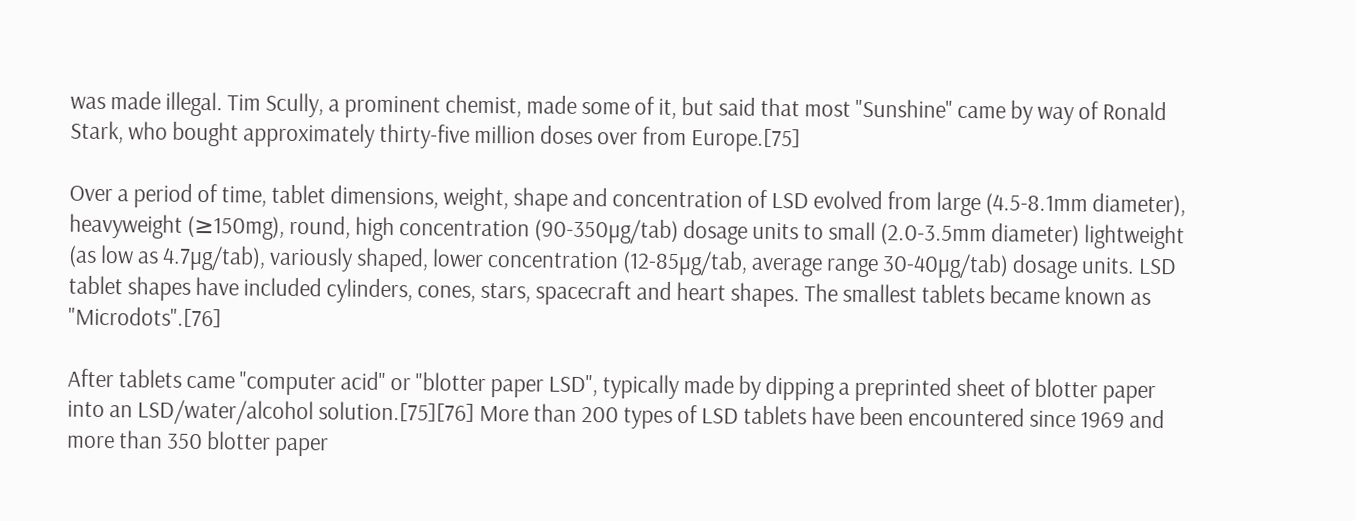was made illegal. Tim Scully, a prominent chemist, made some of it, but said that most "Sunshine" came by way of Ronald Stark, who bought approximately thirty-five million doses over from Europe.[75]

Over a period of time, tablet dimensions, weight, shape and concentration of LSD evolved from large (4.5-8.1mm diameter), heavyweight (≥150mg), round, high concentration (90-350µg/tab) dosage units to small (2.0-3.5mm diameter) lightweight (as low as 4.7µg/tab), variously shaped, lower concentration (12-85µg/tab, average range 30-40µg/tab) dosage units. LSD tablet shapes have included cylinders, cones, stars, spacecraft and heart shapes. The smallest tablets became known as "Microdots".[76]

After tablets came "computer acid" or "blotter paper LSD", typically made by dipping a preprinted sheet of blotter paper into an LSD/water/alcohol solution.[75][76] More than 200 types of LSD tablets have been encountered since 1969 and more than 350 blotter paper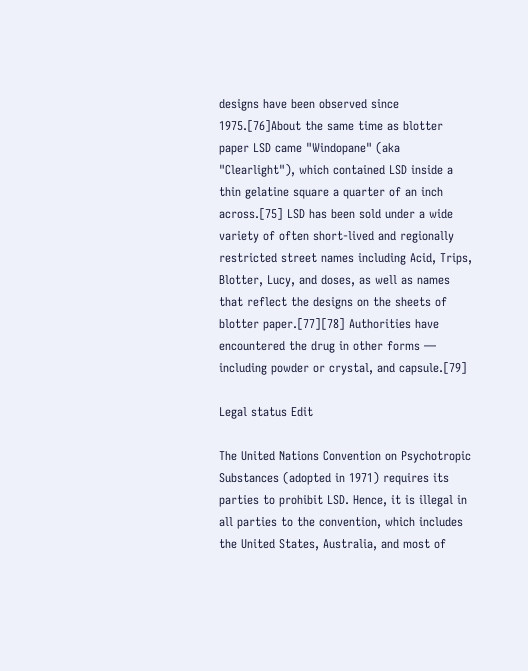designs have been observed since 1975.[76]About the same time as blotter paper LSD came "Windopane" (aka "Clearlight"), which contained LSD inside a thin gelatine square a quarter of an inch across.[75] LSD has been sold under a wide variety of often short-lived and regionally restricted street names including Acid, Trips, Blotter, Lucy, and doses, as well as names that reflect the designs on the sheets of blotter paper.[77][78] Authorities have encountered the drug in other forms — including powder or crystal, and capsule.[79]

Legal status Edit

The United Nations Convention on Psychotropic Substances (adopted in 1971) requires its parties to prohibit LSD. Hence, it is illegal in all parties to the convention, which includes the United States, Australia, and most of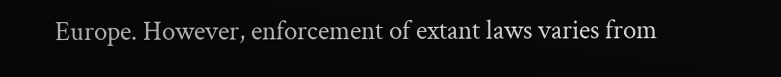Europe. However, enforcement of extant laws varies from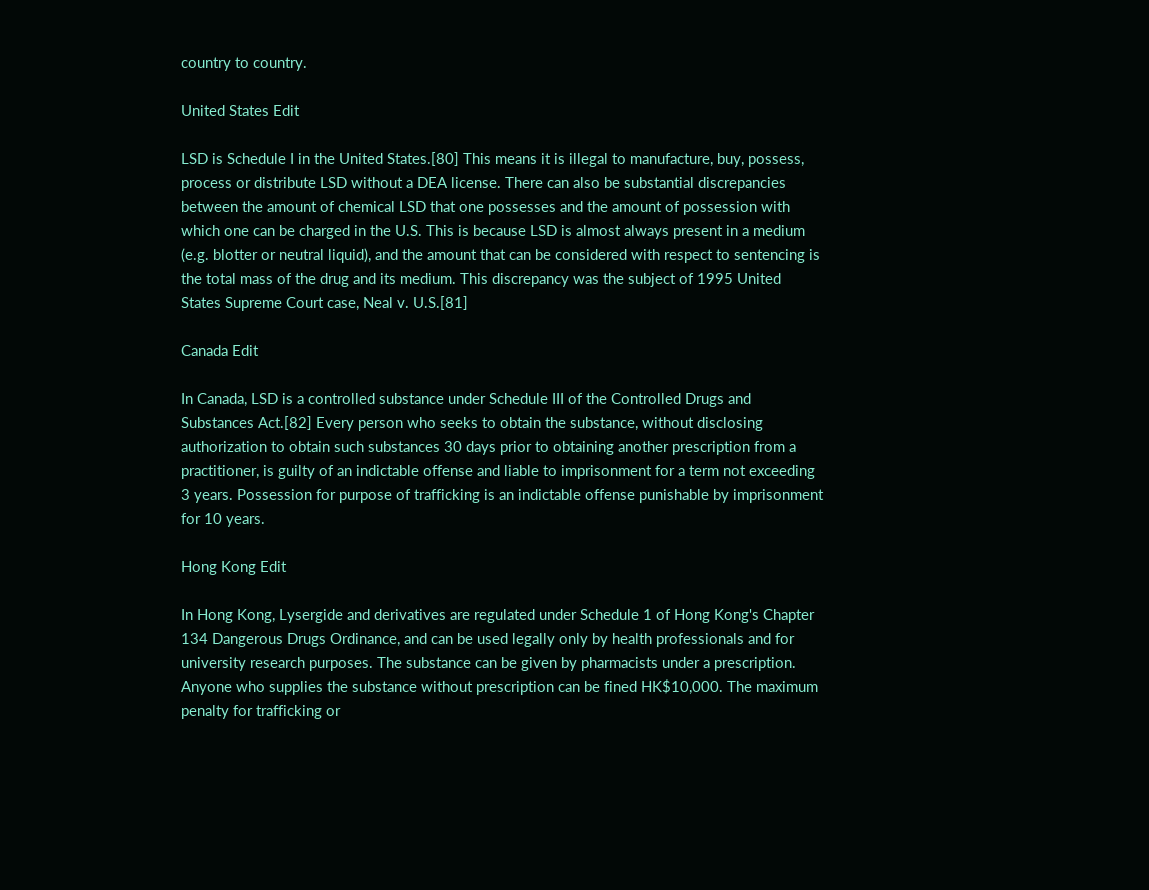country to country.

United States Edit

LSD is Schedule I in the United States.[80] This means it is illegal to manufacture, buy, possess, process or distribute LSD without a DEA license. There can also be substantial discrepancies between the amount of chemical LSD that one possesses and the amount of possession with which one can be charged in the U.S. This is because LSD is almost always present in a medium (e.g. blotter or neutral liquid), and the amount that can be considered with respect to sentencing is the total mass of the drug and its medium. This discrepancy was the subject of 1995 United States Supreme Court case, Neal v. U.S.[81]

Canada Edit

In Canada, LSD is a controlled substance under Schedule III of the Controlled Drugs and Substances Act.[82] Every person who seeks to obtain the substance, without disclosing authorization to obtain such substances 30 days prior to obtaining another prescription from a practitioner, is guilty of an indictable offense and liable to imprisonment for a term not exceeding 3 years. Possession for purpose of trafficking is an indictable offense punishable by imprisonment for 10 years.

Hong Kong Edit

In Hong Kong, Lysergide and derivatives are regulated under Schedule 1 of Hong Kong's Chapter 134 Dangerous Drugs Ordinance, and can be used legally only by health professionals and for university research purposes. The substance can be given by pharmacists under a prescription. Anyone who supplies the substance without prescription can be fined HK$10,000. The maximum penalty for trafficking or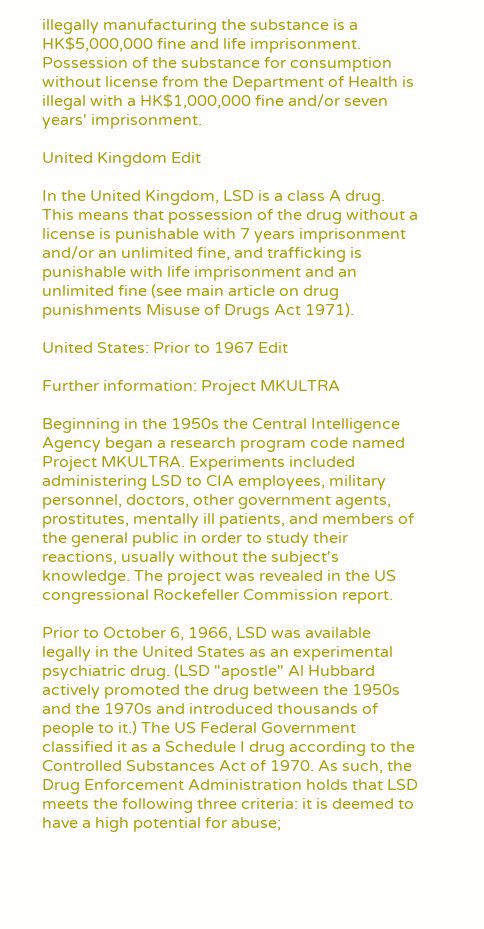illegally manufacturing the substance is a HK$5,000,000 fine and life imprisonment. Possession of the substance for consumption without license from the Department of Health is illegal with a HK$1,000,000 fine and/or seven years' imprisonment.

United Kingdom Edit

In the United Kingdom, LSD is a class A drug. This means that possession of the drug without a license is punishable with 7 years imprisonment and/or an unlimited fine, and trafficking is punishable with life imprisonment and an unlimited fine (see main article on drug punishments Misuse of Drugs Act 1971).

United States: Prior to 1967 Edit

Further information: Project MKULTRA

Beginning in the 1950s the Central Intelligence Agency began a research program code named Project MKULTRA. Experiments included administering LSD to CIA employees, military personnel, doctors, other government agents, prostitutes, mentally ill patients, and members of the general public in order to study their reactions, usually without the subject's knowledge. The project was revealed in the US congressional Rockefeller Commission report.

Prior to October 6, 1966, LSD was available legally in the United States as an experimental psychiatric drug. (LSD "apostle" Al Hubbard actively promoted the drug between the 1950s and the 1970s and introduced thousands of people to it.) The US Federal Government classified it as a Schedule I drug according to the Controlled Substances Act of 1970. As such, the Drug Enforcement Administration holds that LSD meets the following three criteria: it is deemed to have a high potential for abuse;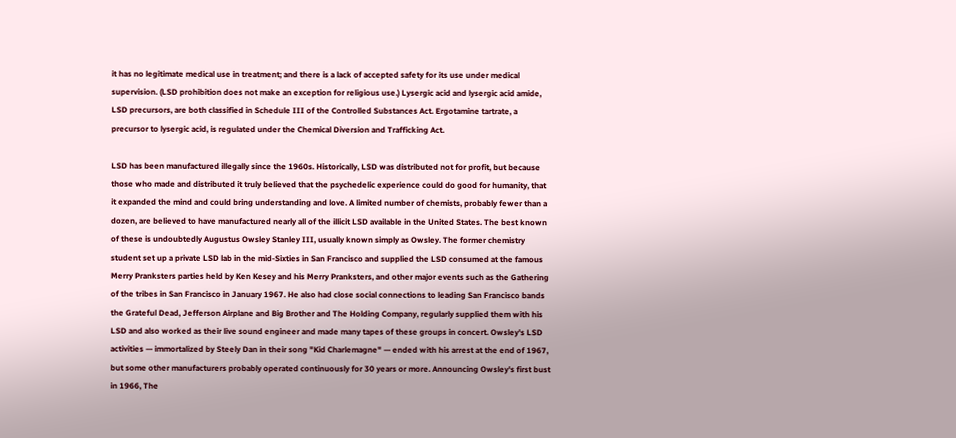it has no legitimate medical use in treatment; and there is a lack of accepted safety for its use under medical supervision. (LSD prohibition does not make an exception for religious use.) Lysergic acid and lysergic acid amide, LSD precursors, are both classified in Schedule III of the Controlled Substances Act. Ergotamine tartrate, a precursor to lysergic acid, is regulated under the Chemical Diversion and Trafficking Act.

LSD has been manufactured illegally since the 1960s. Historically, LSD was distributed not for profit, but because those who made and distributed it truly believed that the psychedelic experience could do good for humanity, that it expanded the mind and could bring understanding and love. A limited number of chemists, probably fewer than a dozen, are believed to have manufactured nearly all of the illicit LSD available in the United States. The best known of these is undoubtedly Augustus Owsley Stanley III, usually known simply as Owsley. The former chemistry student set up a private LSD lab in the mid-Sixties in San Francisco and supplied the LSD consumed at the famous Merry Pranksters parties held by Ken Kesey and his Merry Pranksters, and other major events such as the Gathering of the tribes in San Francisco in January 1967. He also had close social connections to leading San Francisco bands the Grateful Dead, Jefferson Airplane and Big Brother and The Holding Company, regularly supplied them with his LSD and also worked as their live sound engineer and made many tapes of these groups in concert. Owsley's LSD activities — immortalized by Steely Dan in their song "Kid Charlemagne" — ended with his arrest at the end of 1967, but some other manufacturers probably operated continuously for 30 years or more. Announcing Owsley's first bust in 1966, The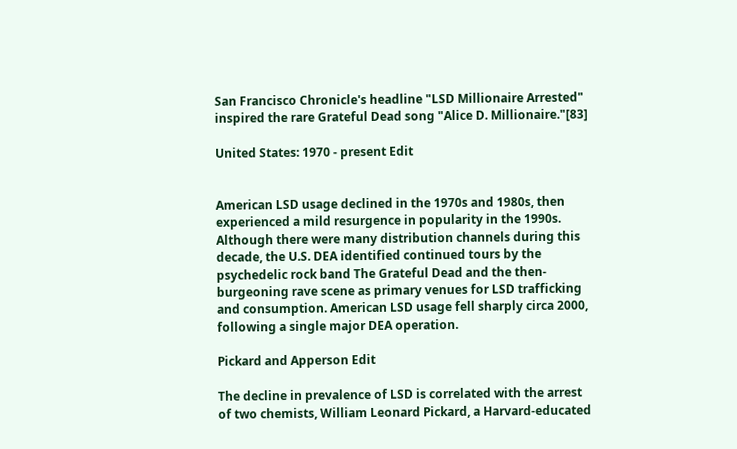San Francisco Chronicle's headline "LSD Millionaire Arrested" inspired the rare Grateful Dead song "Alice D. Millionaire."[83]

United States: 1970 - present Edit


American LSD usage declined in the 1970s and 1980s, then experienced a mild resurgence in popularity in the 1990s. Although there were many distribution channels during this decade, the U.S. DEA identified continued tours by the psychedelic rock band The Grateful Dead and the then-burgeoning rave scene as primary venues for LSD trafficking and consumption. American LSD usage fell sharply circa 2000, following a single major DEA operation.

Pickard and Apperson Edit

The decline in prevalence of LSD is correlated with the arrest of two chemists, William Leonard Pickard, a Harvard-educated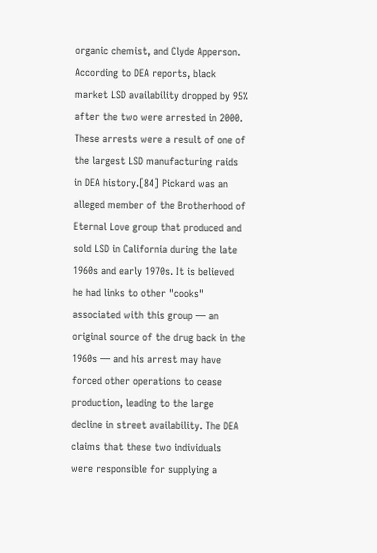organic chemist, and Clyde Apperson. According to DEA reports, black market LSD availability dropped by 95% after the two were arrested in 2000. These arrests were a result of one of the largest LSD manufacturing raids in DEA history.[84] Pickard was an alleged member of the Brotherhood of Eternal Love group that produced and sold LSD in California during the late 1960s and early 1970s. It is believed he had links to other "cooks" associated with this group — an original source of the drug back in the 1960s — and his arrest may have forced other operations to cease production, leading to the large decline in street availability. The DEA claims that these two individuals were responsible for supplying a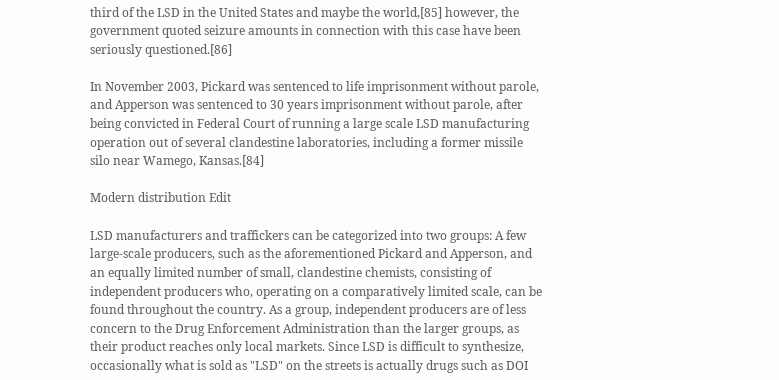third of the LSD in the United States and maybe the world,[85] however, the government quoted seizure amounts in connection with this case have been seriously questioned.[86]

In November 2003, Pickard was sentenced to life imprisonment without parole, and Apperson was sentenced to 30 years imprisonment without parole, after being convicted in Federal Court of running a large scale LSD manufacturing operation out of several clandestine laboratories, including a former missile silo near Wamego, Kansas.[84]

Modern distribution Edit

LSD manufacturers and traffickers can be categorized into two groups: A few large-scale producers, such as the aforementioned Pickard and Apperson, and an equally limited number of small, clandestine chemists, consisting of independent producers who, operating on a comparatively limited scale, can be found throughout the country. As a group, independent producers are of less concern to the Drug Enforcement Administration than the larger groups, as their product reaches only local markets. Since LSD is difficult to synthesize, occasionally what is sold as "LSD" on the streets is actually drugs such as DOI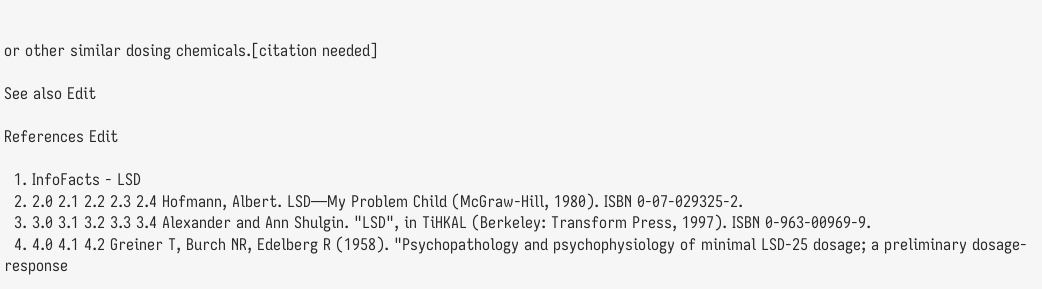or other similar dosing chemicals.[citation needed]

See also Edit

References Edit

  1. InfoFacts - LSD
  2. 2.0 2.1 2.2 2.3 2.4 Hofmann, Albert. LSD—My Problem Child (McGraw-Hill, 1980). ISBN 0-07-029325-2.
  3. 3.0 3.1 3.2 3.3 3.4 Alexander and Ann Shulgin. "LSD", in TiHKAL (Berkeley: Transform Press, 1997). ISBN 0-963-00969-9.
  4. 4.0 4.1 4.2 Greiner T, Burch NR, Edelberg R (1958). "Psychopathology and psychophysiology of minimal LSD-25 dosage; a preliminary dosage-response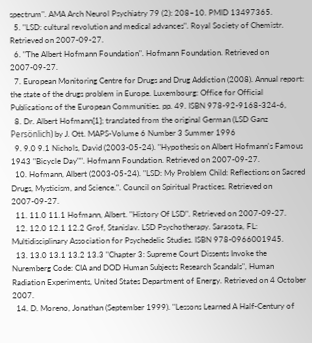spectrum". AMA Arch Neurol Psychiatry 79 (2): 208–10. PMID 13497365.
  5. "LSD: cultural revolution and medical advances". Royal Society of Chemistr. Retrieved on 2007-09-27.
  6. "The Albert Hofmann Foundation". Hofmann Foundation. Retrieved on 2007-09-27.
  7. European Monitoring Centre for Drugs and Drug Addiction (2008). Annual report: the state of the drugs problem in Europe. Luxembourg: Office for Official Publications of the European Communities. pp. 49. ISBN 978-92-9168-324-6,
  8. Dr. Albert Hofmann[1]; translated from the original German (LSD Ganz Persönlich) by J. Ott. MAPS-Volume 6 Number 3 Summer 1996
  9. 9.0 9.1 Nichols, David (2003-05-24). "Hypothesis on Albert Hofmann's Famous 1943 "Bicycle Day"". Hofmann Foundation. Retrieved on 2007-09-27.
  10. Hofmann, Albert (2003-05-24). "LSD: My Problem Child: Reflections on Sacred Drugs, Mysticism, and Science.". Council on Spiritual Practices. Retrieved on 2007-09-27.
  11. 11.0 11.1 Hofmann, Albert. "History Of LSD". Retrieved on 2007-09-27.
  12. 12.0 12.1 12.2 Grof, Stanislav. LSD Psychotherapy. Sarasota, FL: Multidisciplinary Association for Psychedelic Studies. ISBN 978-0966001945.
  13. 13.0 13.1 13.2 13.3 "Chapter 3: Supreme Court Dissents Invoke the Nuremberg Code: CIA and DOD Human Subjects Research Scandals", Human Radiation Experiments, United States Department of Energy. Retrieved on 4 October 2007.
  14. D. Moreno, Jonathan (September 1999). "Lessons Learned A Half-Century of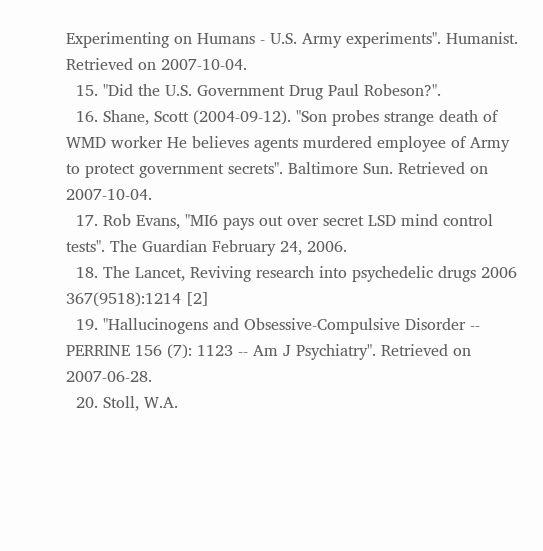Experimenting on Humans - U.S. Army experiments". Humanist. Retrieved on 2007-10-04.
  15. "Did the U.S. Government Drug Paul Robeson?".
  16. Shane, Scott (2004-09-12). "Son probes strange death of WMD worker He believes agents murdered employee of Army to protect government secrets". Baltimore Sun. Retrieved on 2007-10-04.
  17. Rob Evans, "MI6 pays out over secret LSD mind control tests". The Guardian February 24, 2006.
  18. The Lancet, Reviving research into psychedelic drugs 2006 367(9518):1214 [2]
  19. "Hallucinogens and Obsessive-Compulsive Disorder -- PERRINE 156 (7): 1123 -- Am J Psychiatry". Retrieved on 2007-06-28.
  20. Stoll, W.A.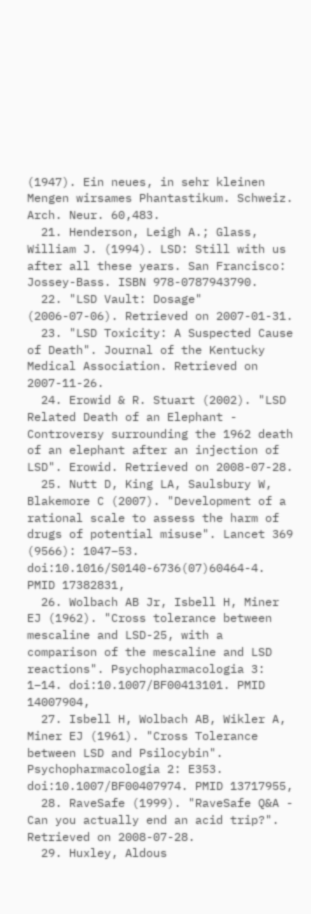(1947). Ein neues, in sehr kleinen Mengen wirsames Phantastikum. Schweiz. Arch. Neur. 60,483.
  21. Henderson, Leigh A.; Glass, William J. (1994). LSD: Still with us after all these years. San Francisco: Jossey-Bass. ISBN 978-0787943790.
  22. "LSD Vault: Dosage" (2006-07-06). Retrieved on 2007-01-31.
  23. "LSD Toxicity: A Suspected Cause of Death". Journal of the Kentucky Medical Association. Retrieved on 2007-11-26.
  24. Erowid & R. Stuart (2002). "LSD Related Death of an Elephant - Controversy surrounding the 1962 death of an elephant after an injection of LSD". Erowid. Retrieved on 2008-07-28.
  25. Nutt D, King LA, Saulsbury W, Blakemore C (2007). "Development of a rational scale to assess the harm of drugs of potential misuse". Lancet 369 (9566): 1047–53. doi:10.1016/S0140-6736(07)60464-4. PMID 17382831,
  26. Wolbach AB Jr, Isbell H, Miner EJ (1962). "Cross tolerance between mescaline and LSD-25, with a comparison of the mescaline and LSD reactions". Psychopharmacologia 3: 1–14. doi:10.1007/BF00413101. PMID 14007904,
  27. Isbell H, Wolbach AB, Wikler A, Miner EJ (1961). "Cross Tolerance between LSD and Psilocybin". Psychopharmacologia 2: E353. doi:10.1007/BF00407974. PMID 13717955,
  28. RaveSafe (1999). "RaveSafe Q&A - Can you actually end an acid trip?". Retrieved on 2008-07-28.
  29. Huxley, Aldous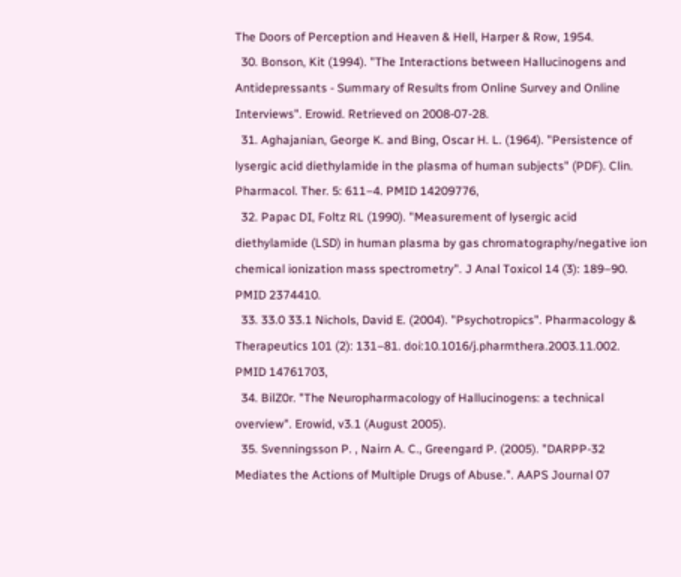The Doors of Perception and Heaven & Hell, Harper & Row, 1954.
  30. Bonson, Kit (1994). "The Interactions between Hallucinogens and Antidepressants - Summary of Results from Online Survey and Online Interviews". Erowid. Retrieved on 2008-07-28.
  31. Aghajanian, George K. and Bing, Oscar H. L. (1964). "Persistence of lysergic acid diethylamide in the plasma of human subjects" (PDF). Clin. Pharmacol. Ther. 5: 611–4. PMID 14209776,
  32. Papac DI, Foltz RL (1990). "Measurement of lysergic acid diethylamide (LSD) in human plasma by gas chromatography/negative ion chemical ionization mass spectrometry". J Anal Toxicol 14 (3): 189–90. PMID 2374410.
  33. 33.0 33.1 Nichols, David E. (2004). "Psychotropics". Pharmacology & Therapeutics 101 (2): 131–81. doi:10.1016/j.pharmthera.2003.11.002. PMID 14761703,
  34. BilZ0r. "The Neuropharmacology of Hallucinogens: a technical overview". Erowid, v3.1 (August 2005).
  35. Svenningsson P. , Nairn A. C., Greengard P. (2005). "DARPP-32 Mediates the Actions of Multiple Drugs of Abuse.". AAPS Journal 07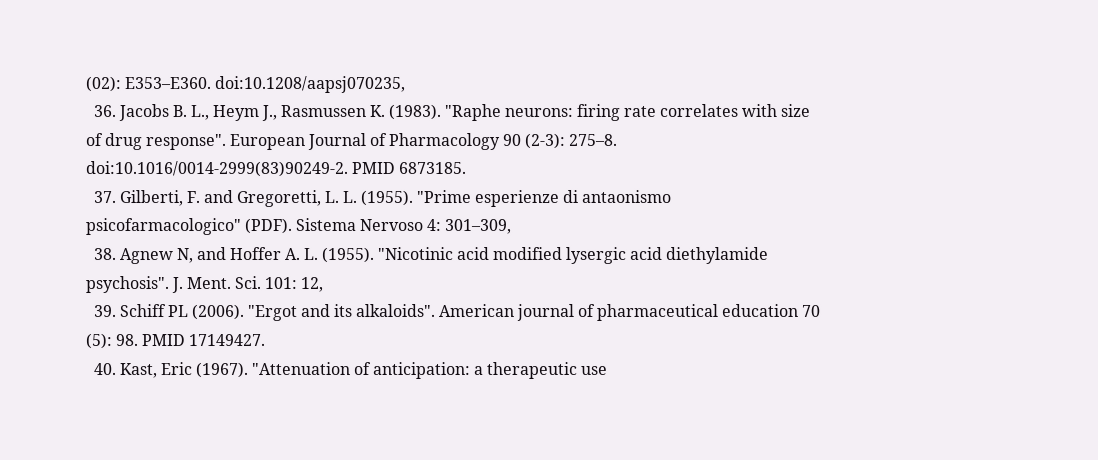(02): E353–E360. doi:10.1208/aapsj070235,
  36. Jacobs B. L., Heym J., Rasmussen K. (1983). "Raphe neurons: firing rate correlates with size of drug response". European Journal of Pharmacology 90 (2-3): 275–8. doi:10.1016/0014-2999(83)90249-2. PMID 6873185.
  37. Gilberti, F. and Gregoretti, L. L. (1955). "Prime esperienze di antaonismo psicofarmacologico" (PDF). Sistema Nervoso 4: 301–309,
  38. Agnew N, and Hoffer A. L. (1955). "Nicotinic acid modified lysergic acid diethylamide psychosis". J. Ment. Sci. 101: 12,
  39. Schiff PL (2006). "Ergot and its alkaloids". American journal of pharmaceutical education 70 (5): 98. PMID 17149427.
  40. Kast, Eric (1967). "Attenuation of anticipation: a therapeutic use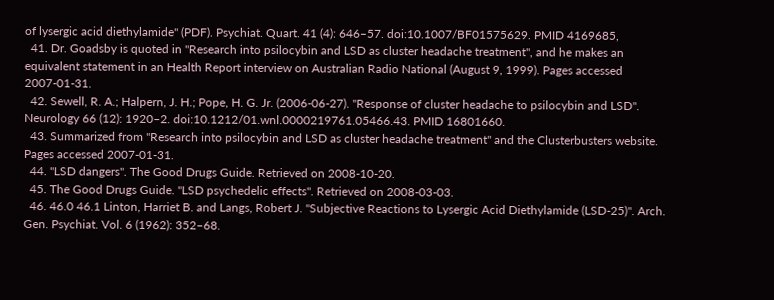of lysergic acid diethylamide" (PDF). Psychiat. Quart. 41 (4): 646–57. doi:10.1007/BF01575629. PMID 4169685,
  41. Dr. Goadsby is quoted in "Research into psilocybin and LSD as cluster headache treatment", and he makes an equivalent statement in an Health Report interview on Australian Radio National (August 9, 1999). Pages accessed 2007-01-31.
  42. Sewell, R. A.; Halpern, J. H.; Pope, H. G. Jr. (2006-06-27). "Response of cluster headache to psilocybin and LSD". Neurology 66 (12): 1920–2. doi:10.1212/01.wnl.0000219761.05466.43. PMID 16801660.
  43. Summarized from "Research into psilocybin and LSD as cluster headache treatment" and the Clusterbusters website. Pages accessed 2007-01-31.
  44. "LSD dangers". The Good Drugs Guide. Retrieved on 2008-10-20.
  45. The Good Drugs Guide. "LSD psychedelic effects". Retrieved on 2008-03-03.
  46. 46.0 46.1 Linton, Harriet B. and Langs, Robert J. "Subjective Reactions to Lysergic Acid Diethylamide (LSD-25)". Arch. Gen. Psychiat. Vol. 6 (1962): 352–68.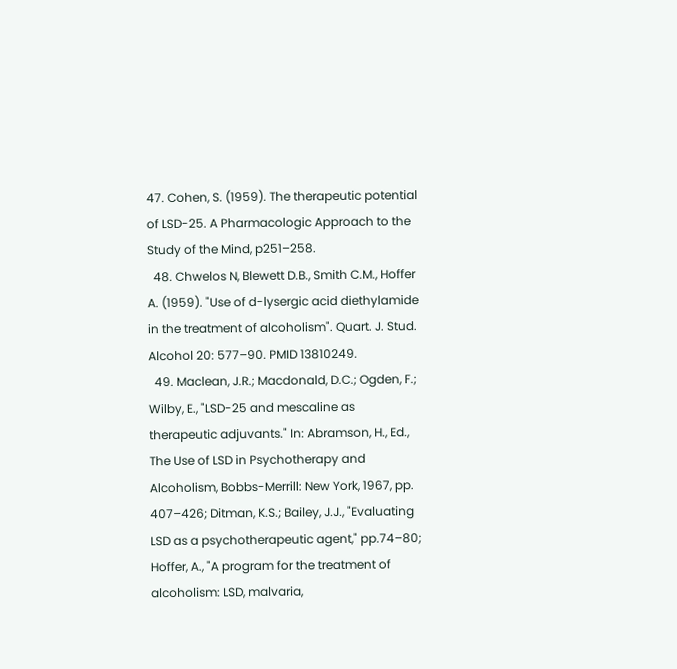47. Cohen, S. (1959). The therapeutic potential of LSD-25. A Pharmacologic Approach to the Study of the Mind, p251–258.
  48. Chwelos N, Blewett D.B., Smith C.M., Hoffer A. (1959). "Use of d-lysergic acid diethylamide in the treatment of alcoholism". Quart. J. Stud. Alcohol 20: 577–90. PMID 13810249.
  49. Maclean, J.R.; Macdonald, D.C.; Ogden, F.; Wilby, E., "LSD-25 and mescaline as therapeutic adjuvants." In: Abramson, H., Ed., The Use of LSD in Psychotherapy and Alcoholism, Bobbs-Merrill: New York, 1967, pp. 407–426; Ditman, K.S.; Bailey, J.J., "Evaluating LSD as a psychotherapeutic agent," pp.74–80; Hoffer, A., "A program for the treatment of alcoholism: LSD, malvaria,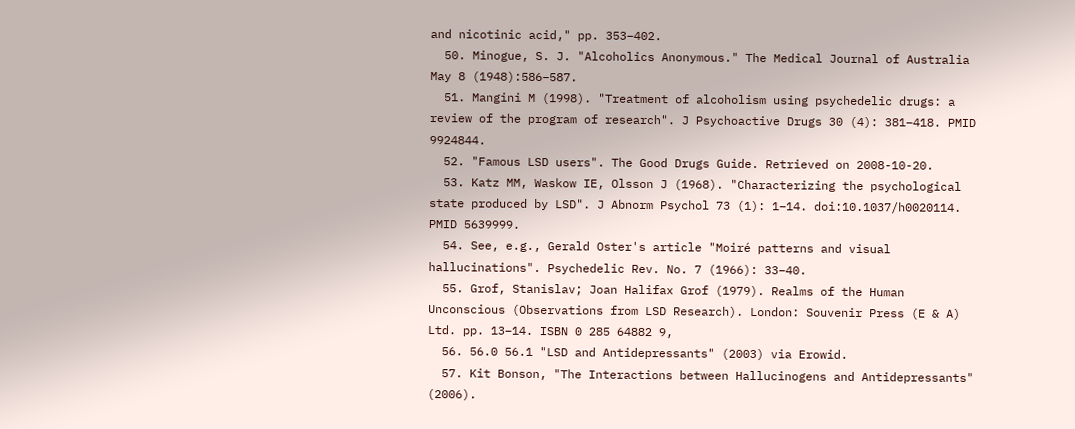and nicotinic acid," pp. 353–402.
  50. Minogue, S. J. "Alcoholics Anonymous." The Medical Journal of Australia May 8 (1948):586–587.
  51. Mangini M (1998). "Treatment of alcoholism using psychedelic drugs: a review of the program of research". J Psychoactive Drugs 30 (4): 381–418. PMID 9924844.
  52. "Famous LSD users". The Good Drugs Guide. Retrieved on 2008-10-20.
  53. Katz MM, Waskow IE, Olsson J (1968). "Characterizing the psychological state produced by LSD". J Abnorm Psychol 73 (1): 1–14. doi:10.1037/h0020114. PMID 5639999.
  54. See, e.g., Gerald Oster's article "Moiré patterns and visual hallucinations". Psychedelic Rev. No. 7 (1966): 33–40.
  55. Grof, Stanislav; Joan Halifax Grof (1979). Realms of the Human Unconscious (Observations from LSD Research). London: Souvenir Press (E & A) Ltd. pp. 13–14. ISBN 0 285 64882 9,
  56. 56.0 56.1 "LSD and Antidepressants" (2003) via Erowid.
  57. Kit Bonson, "The Interactions between Hallucinogens and Antidepressants" (2006).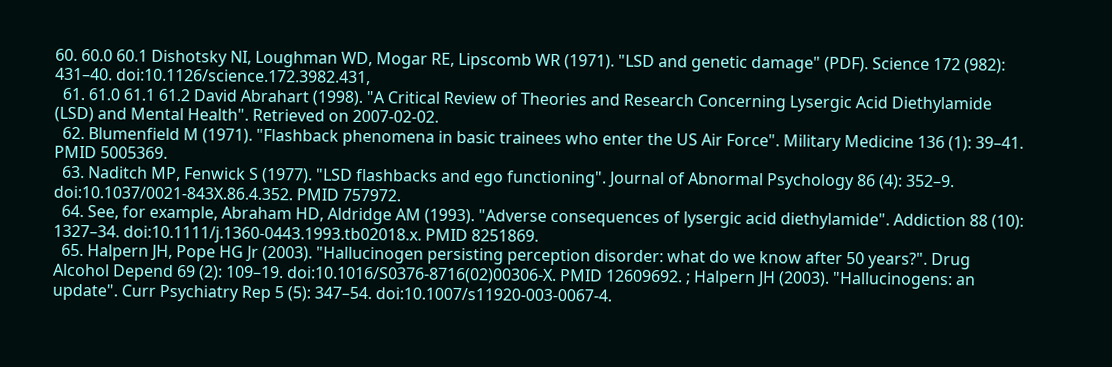60. 60.0 60.1 Dishotsky NI, Loughman WD, Mogar RE, Lipscomb WR (1971). "LSD and genetic damage" (PDF). Science 172 (982): 431–40. doi:10.1126/science.172.3982.431,
  61. 61.0 61.1 61.2 David Abrahart (1998). "A Critical Review of Theories and Research Concerning Lysergic Acid Diethylamide (LSD) and Mental Health". Retrieved on 2007-02-02.
  62. Blumenfield M (1971). "Flashback phenomena in basic trainees who enter the US Air Force". Military Medicine 136 (1): 39–41. PMID 5005369.
  63. Naditch MP, Fenwick S (1977). "LSD flashbacks and ego functioning". Journal of Abnormal Psychology 86 (4): 352–9. doi:10.1037/0021-843X.86.4.352. PMID 757972.
  64. See, for example, Abraham HD, Aldridge AM (1993). "Adverse consequences of lysergic acid diethylamide". Addiction 88 (10): 1327–34. doi:10.1111/j.1360-0443.1993.tb02018.x. PMID 8251869.
  65. Halpern JH, Pope HG Jr (2003). "Hallucinogen persisting perception disorder: what do we know after 50 years?". Drug Alcohol Depend 69 (2): 109–19. doi:10.1016/S0376-8716(02)00306-X. PMID 12609692. ; Halpern JH (2003). "Hallucinogens: an update". Curr Psychiatry Rep 5 (5): 347–54. doi:10.1007/s11920-003-0067-4.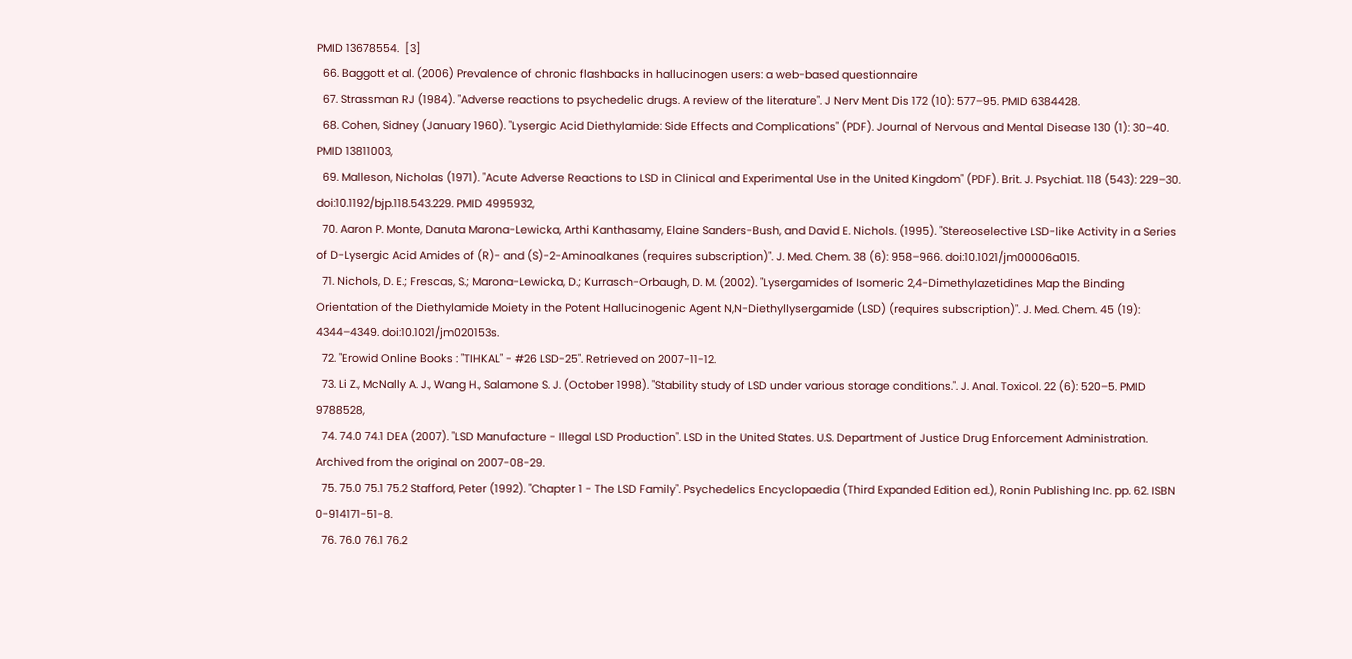PMID 13678554.  [3]
  66. Baggott et al. (2006) Prevalence of chronic flashbacks in hallucinogen users: a web-based questionnaire
  67. Strassman RJ (1984). "Adverse reactions to psychedelic drugs. A review of the literature". J Nerv Ment Dis 172 (10): 577–95. PMID 6384428.
  68. Cohen, Sidney (January 1960). "Lysergic Acid Diethylamide: Side Effects and Complications" (PDF). Journal of Nervous and Mental Disease 130 (1): 30–40. PMID 13811003,
  69. Malleson, Nicholas (1971). "Acute Adverse Reactions to LSD in Clinical and Experimental Use in the United Kingdom" (PDF). Brit. J. Psychiat. 118 (543): 229–30. doi:10.1192/bjp.118.543.229. PMID 4995932,
  70. Aaron P. Monte, Danuta Marona-Lewicka, Arthi Kanthasamy, Elaine Sanders-Bush, and David E. Nichols. (1995). "Stereoselective LSD-like Activity in a Series of D-Lysergic Acid Amides of (R)- and (S)-2-Aminoalkanes (requires subscription)". J. Med. Chem. 38 (6): 958–966. doi:10.1021/jm00006a015.
  71. Nichols, D. E.; Frescas, S.; Marona-Lewicka, D.; Kurrasch-Orbaugh, D. M. (2002). "Lysergamides of Isomeric 2,4-Dimethylazetidines Map the Binding Orientation of the Diethylamide Moiety in the Potent Hallucinogenic Agent N,N-Diethyllysergamide (LSD) (requires subscription)". J. Med. Chem. 45 (19): 4344–4349. doi:10.1021/jm020153s.
  72. "Erowid Online Books : "TIHKAL" - #26 LSD-25". Retrieved on 2007-11-12.
  73. Li Z., McNally A. J., Wang H., Salamone S. J. (October 1998). "Stability study of LSD under various storage conditions.". J. Anal. Toxicol. 22 (6): 520–5. PMID 9788528,
  74. 74.0 74.1 DEA (2007). "LSD Manufacture - Illegal LSD Production". LSD in the United States. U.S. Department of Justice Drug Enforcement Administration. Archived from the original on 2007-08-29.
  75. 75.0 75.1 75.2 Stafford, Peter (1992). "Chapter 1 - The LSD Family". Psychedelics Encyclopaedia (Third Expanded Edition ed.), Ronin Publishing Inc. pp. 62. ISBN 0-914171-51-8.
  76. 76.0 76.1 76.2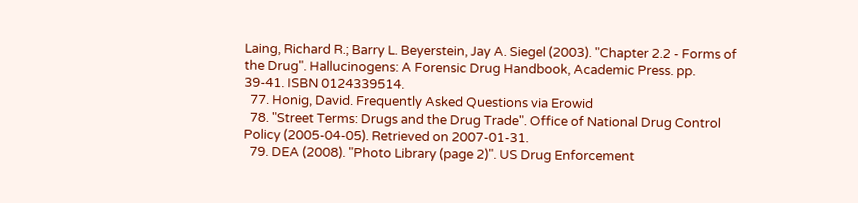Laing, Richard R.; Barry L. Beyerstein, Jay A. Siegel (2003). "Chapter 2.2 - Forms of the Drug". Hallucinogens: A Forensic Drug Handbook, Academic Press. pp. 39-41. ISBN 0124339514.
  77. Honig, David. Frequently Asked Questions via Erowid
  78. "Street Terms: Drugs and the Drug Trade". Office of National Drug Control Policy (2005-04-05). Retrieved on 2007-01-31.
  79. DEA (2008). "Photo Library (page 2)". US Drug Enforcement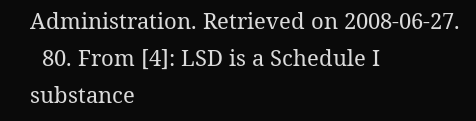Administration. Retrieved on 2008-06-27.
  80. From [4]: LSD is a Schedule I substance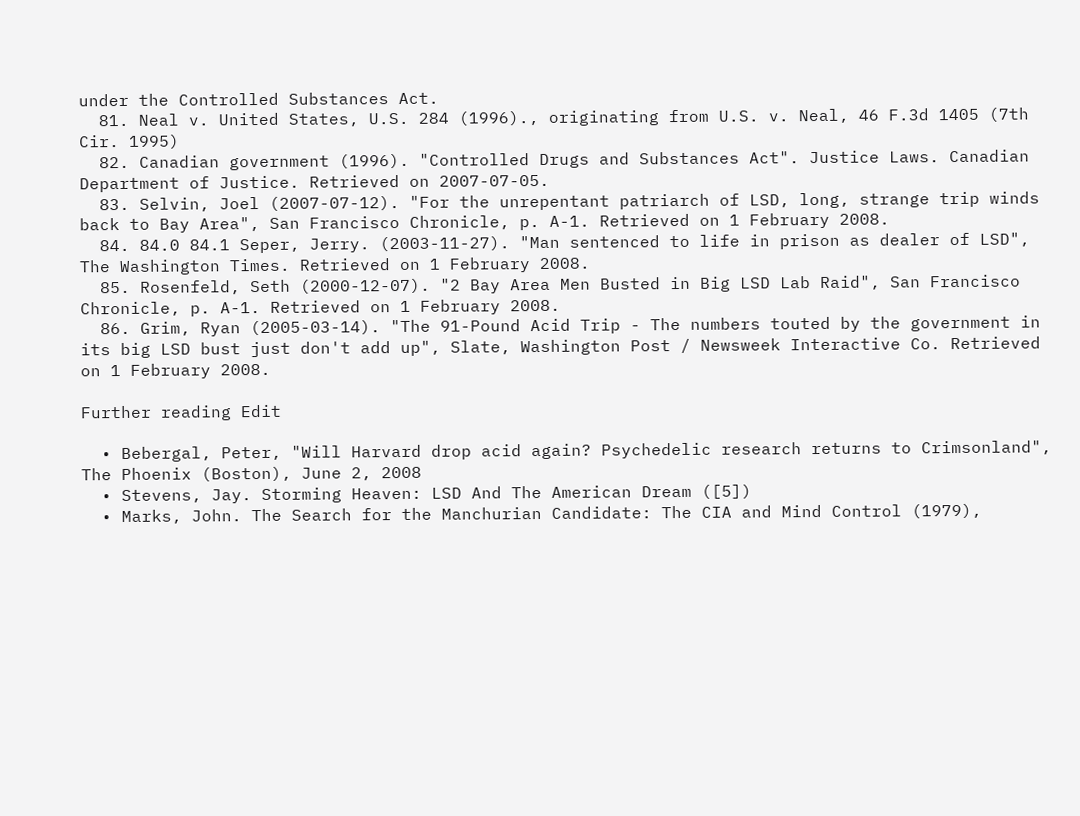under the Controlled Substances Act.
  81. Neal v. United States, U.S. 284 (1996)., originating from U.S. v. Neal, 46 F.3d 1405 (7th Cir. 1995)
  82. Canadian government (1996). "Controlled Drugs and Substances Act". Justice Laws. Canadian Department of Justice. Retrieved on 2007-07-05.
  83. Selvin, Joel (2007-07-12). "For the unrepentant patriarch of LSD, long, strange trip winds back to Bay Area", San Francisco Chronicle, p. A-1. Retrieved on 1 February 2008.
  84. 84.0 84.1 Seper, Jerry. (2003-11-27). "Man sentenced to life in prison as dealer of LSD", The Washington Times. Retrieved on 1 February 2008.
  85. Rosenfeld, Seth (2000-12-07). "2 Bay Area Men Busted in Big LSD Lab Raid", San Francisco Chronicle, p. A-1. Retrieved on 1 February 2008.
  86. Grim, Ryan (2005-03-14). "The 91-Pound Acid Trip - The numbers touted by the government in its big LSD bust just don't add up", Slate, Washington Post / Newsweek Interactive Co. Retrieved on 1 February 2008.

Further reading Edit

  • Bebergal, Peter, "Will Harvard drop acid again? Psychedelic research returns to Crimsonland", The Phoenix (Boston), June 2, 2008
  • Stevens, Jay. Storming Heaven: LSD And The American Dream ([5])
  • Marks, John. The Search for the Manchurian Candidate: The CIA and Mind Control (1979),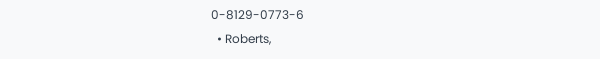0-8129-0773-6
  • Roberts,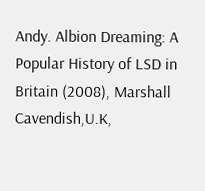Andy. Albion Dreaming: A Popular History of LSD in Britain (2008), Marshall Cavendish,U.K,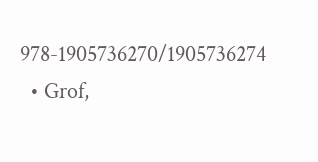978-1905736270/1905736274
  • Grof,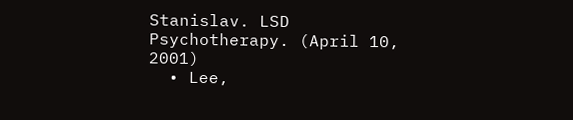Stanislav. LSD Psychotherapy. (April 10, 2001)
  • Lee,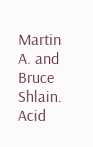Martin A. and Bruce Shlain. Acid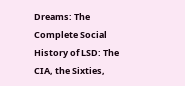Dreams: The Complete Social History of LSD: The CIA, the Sixties,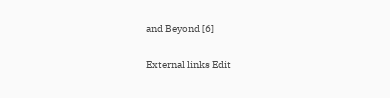and Beyond [6]

External links Edit